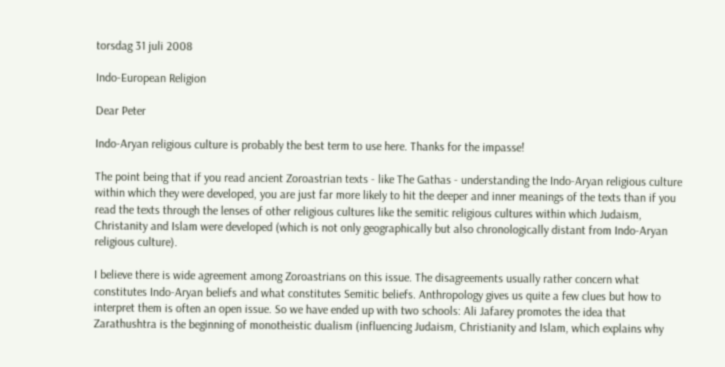torsdag 31 juli 2008

Indo-European Religion

Dear Peter

Indo-Aryan religious culture is probably the best term to use here. Thanks for the impasse!

The point being that if you read ancient Zoroastrian texts - like The Gathas - understanding the Indo-Aryan religious culture within which they were developed, you are just far more likely to hit the deeper and inner meanings of the texts than if you read the texts through the lenses of other religious cultures like the semitic religious cultures within which Judaism, Christanity and Islam were developed (which is not only geographically but also chronologically distant from Indo-Aryan religious culture).

I believe there is wide agreement among Zoroastrians on this issue. The disagreements usually rather concern what constitutes Indo-Aryan beliefs and what constitutes Semitic beliefs. Anthropology gives us quite a few clues but how to interpret them is often an open issue. So we have ended up with two schools: Ali Jafarey promotes the idea that Zarathushtra is the beginning of monotheistic dualism (influencing Judaism, Christianity and Islam, which explains why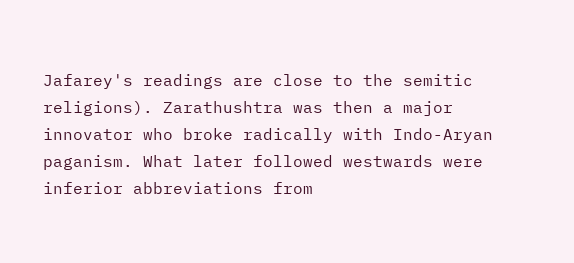Jafarey's readings are close to the semitic religions). Zarathushtra was then a major innovator who broke radically with Indo-Aryan paganism. What later followed westwards were inferior abbreviations from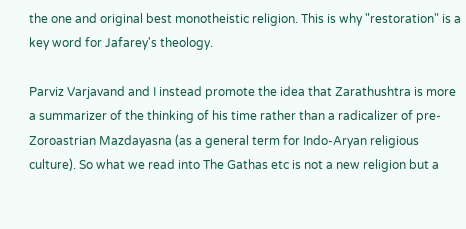the one and original best monotheistic religion. This is why "restoration" is a key word for Jafarey's theology.

Parviz Varjavand and I instead promote the idea that Zarathushtra is more a summarizer of the thinking of his time rather than a radicalizer of pre-Zoroastrian Mazdayasna (as a general term for Indo-Aryan religious culture). So what we read into The Gathas etc is not a new religion but a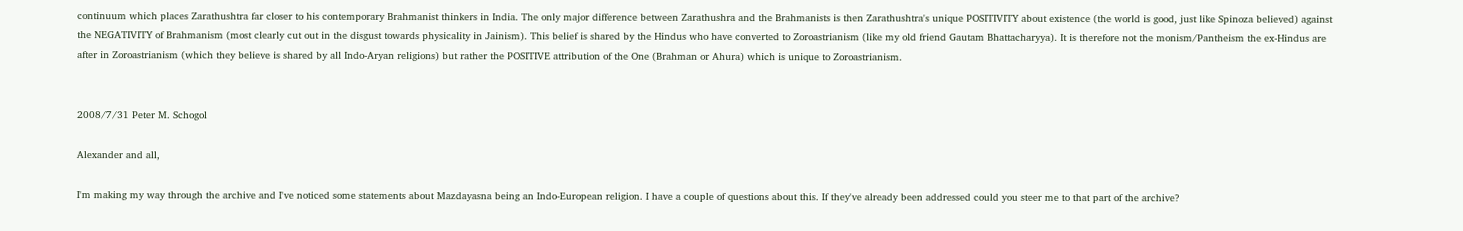continuum which places Zarathushtra far closer to his contemporary Brahmanist thinkers in India. The only major difference between Zarathushra and the Brahmanists is then Zarathushtra's unique POSITIVITY about existence (the world is good, just like Spinoza believed) against the NEGATIVITY of Brahmanism (most clearly cut out in the disgust towards physicality in Jainism). This belief is shared by the Hindus who have converted to Zoroastrianism (like my old friend Gautam Bhattacharyya). It is therefore not the monism/Pantheism the ex-Hindus are after in Zoroastrianism (which they believe is shared by all Indo-Aryan religions) but rather the POSITIVE attribution of the One (Brahman or Ahura) which is unique to Zoroastrianism.


2008/7/31 Peter M. Schogol

Alexander and all,

I'm making my way through the archive and I've noticed some statements about Mazdayasna being an Indo-European religion. I have a couple of questions about this. If they've already been addressed could you steer me to that part of the archive?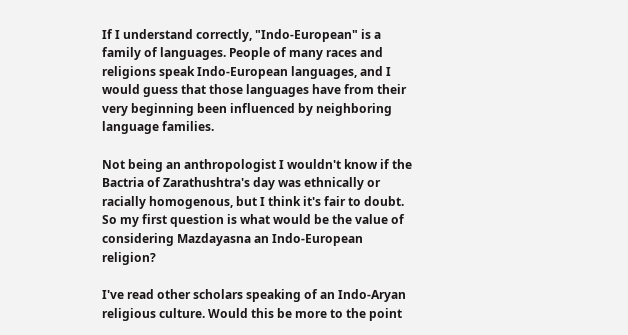If I understand correctly, "Indo-European" is a family of languages. People of many races and religions speak Indo-European languages, and I would guess that those languages have from their very beginning been influenced by neighboring language families.

Not being an anthropologist I wouldn't know if the Bactria of Zarathushtra's day was ethnically or racially homogenous, but I think it's fair to doubt. So my first question is what would be the value of considering Mazdayasna an Indo-European religion?

I've read other scholars speaking of an Indo-Aryan religious culture. Would this be more to the point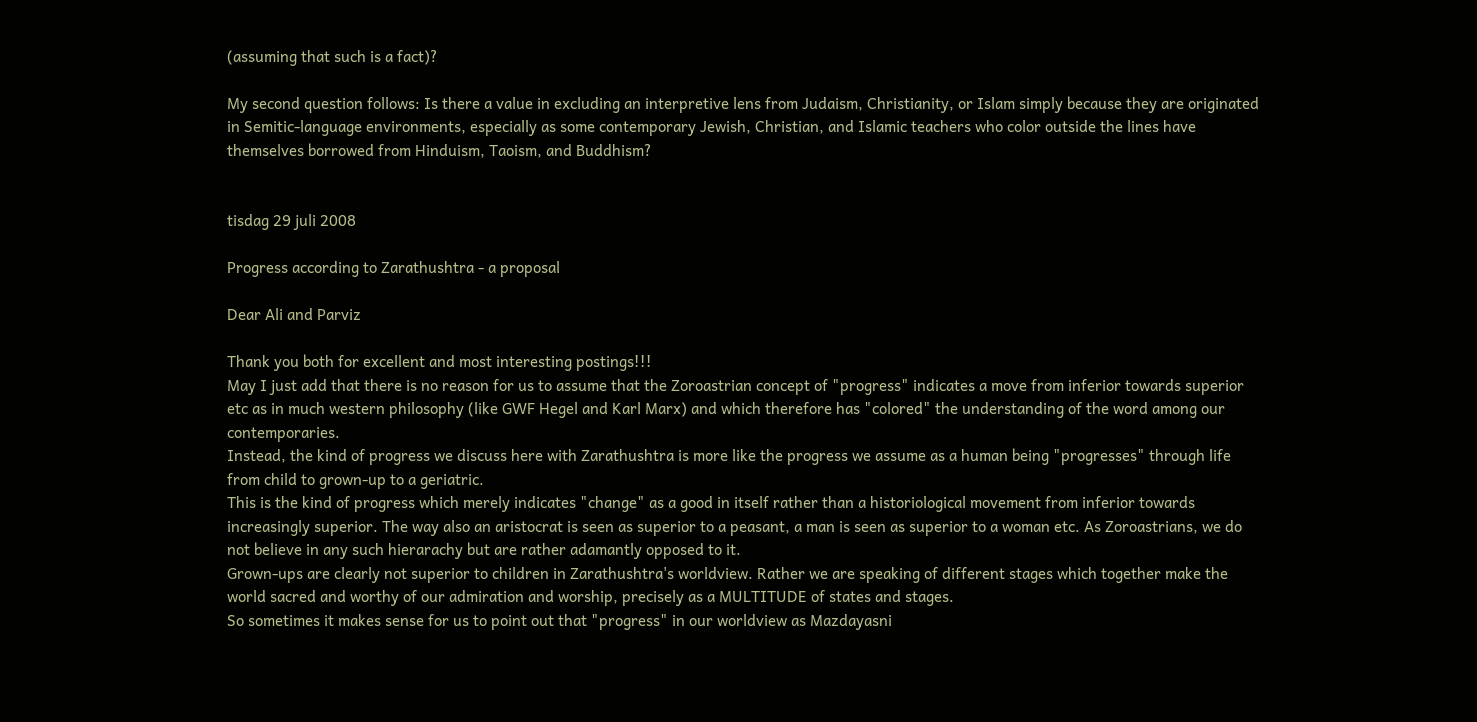(assuming that such is a fact)?

My second question follows: Is there a value in excluding an interpretive lens from Judaism, Christianity, or Islam simply because they are originated in Semitic-language environments, especially as some contemporary Jewish, Christian, and Islamic teachers who color outside the lines have themselves borrowed from Hinduism, Taoism, and Buddhism?


tisdag 29 juli 2008

Progress according to Zarathushtra - a proposal

Dear Ali and Parviz

Thank you both for excellent and most interesting postings!!!
May I just add that there is no reason for us to assume that the Zoroastrian concept of "progress" indicates a move from inferior towards superior etc as in much western philosophy (like GWF Hegel and Karl Marx) and which therefore has "colored" the understanding of the word among our contemporaries.
Instead, the kind of progress we discuss here with Zarathushtra is more like the progress we assume as a human being "progresses" through life from child to grown-up to a geriatric.
This is the kind of progress which merely indicates "change" as a good in itself rather than a historiological movement from inferior towards increasingly superior. The way also an aristocrat is seen as superior to a peasant, a man is seen as superior to a woman etc. As Zoroastrians, we do not believe in any such hierarachy but are rather adamantly opposed to it.
Grown-ups are clearly not superior to children in Zarathushtra's worldview. Rather we are speaking of different stages which together make the world sacred and worthy of our admiration and worship, precisely as a MULTITUDE of states and stages.
So sometimes it makes sense for us to point out that "progress" in our worldview as Mazdayasni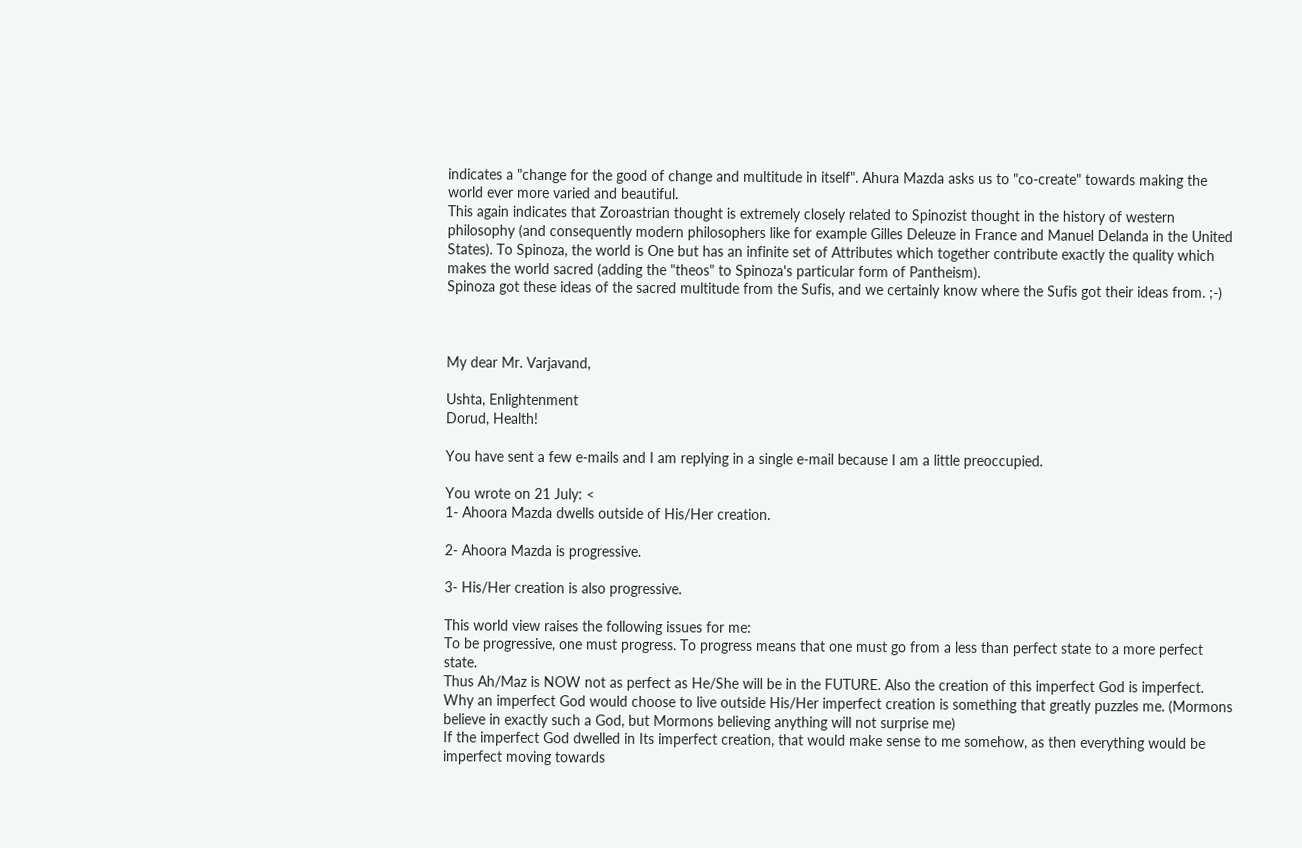indicates a "change for the good of change and multitude in itself". Ahura Mazda asks us to "co-create" towards making the world ever more varied and beautiful.
This again indicates that Zoroastrian thought is extremely closely related to Spinozist thought in the history of western philosophy (and consequently modern philosophers like for example Gilles Deleuze in France and Manuel Delanda in the United States). To Spinoza, the world is One but has an infinite set of Attributes which together contribute exactly the quality which makes the world sacred (adding the "theos" to Spinoza's particular form of Pantheism).
Spinoza got these ideas of the sacred multitude from the Sufis, and we certainly know where the Sufis got their ideas from. ;-)



My dear Mr. Varjavand,

Ushta, Enlightenment
Dorud, Health!

You have sent a few e-mails and I am replying in a single e-mail because I am a little preoccupied.

You wrote on 21 July: <
1- Ahoora Mazda dwells outside of His/Her creation.

2- Ahoora Mazda is progressive.

3- His/Her creation is also progressive.

This world view raises the following issues for me:
To be progressive, one must progress. To progress means that one must go from a less than perfect state to a more perfect state.
Thus Ah/Maz is NOW not as perfect as He/She will be in the FUTURE. Also the creation of this imperfect God is imperfect.
Why an imperfect God would choose to live outside His/Her imperfect creation is something that greatly puzzles me. (Mormons believe in exactly such a God, but Mormons believing anything will not surprise me)
If the imperfect God dwelled in Its imperfect creation, that would make sense to me somehow, as then everything would be imperfect moving towards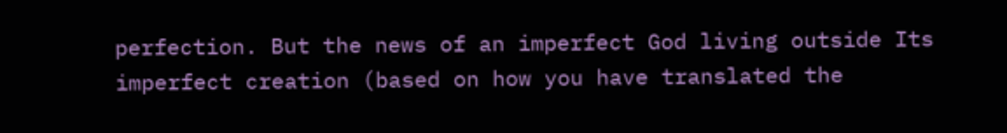perfection. But the news of an imperfect God living outside Its imperfect creation (based on how you have translated the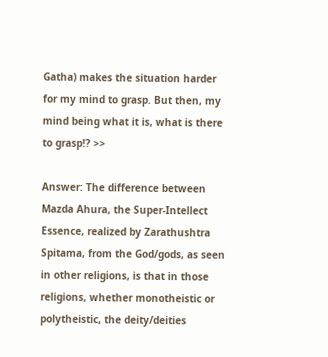Gatha) makes the situation harder for my mind to grasp. But then, my mind being what it is, what is there to grasp!? >>

Answer: The difference between Mazda Ahura, the Super-Intellect Essence, realized by Zarathushtra Spitama, from the God/gods, as seen in other religions, is that in those religions, whether monotheistic or polytheistic, the deity/deities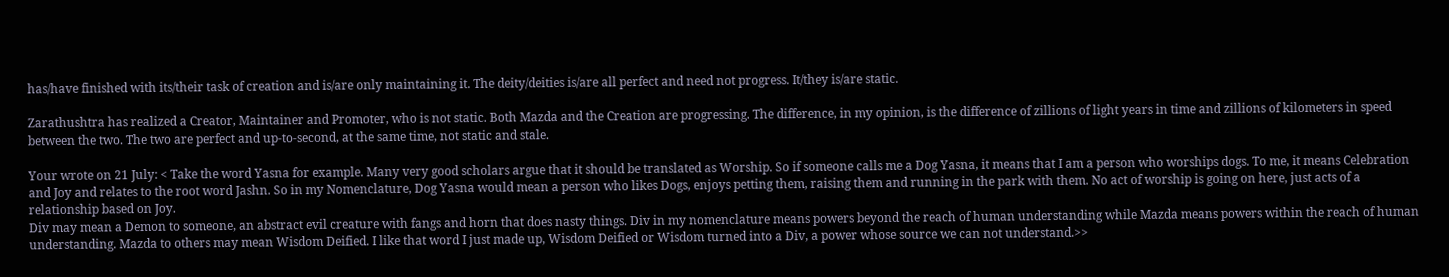has/have finished with its/their task of creation and is/are only maintaining it. The deity/deities is/are all perfect and need not progress. It/they is/are static.

Zarathushtra has realized a Creator, Maintainer and Promoter, who is not static. Both Mazda and the Creation are progressing. The difference, in my opinion, is the difference of zillions of light years in time and zillions of kilometers in speed between the two. The two are perfect and up-to-second, at the same time, not static and stale.

Your wrote on 21 July: < Take the word Yasna for example. Many very good scholars argue that it should be translated as Worship. So if someone calls me a Dog Yasna, it means that I am a person who worships dogs. To me, it means Celebration and Joy and relates to the root word Jashn. So in my Nomenclature, Dog Yasna would mean a person who likes Dogs, enjoys petting them, raising them and running in the park with them. No act of worship is going on here, just acts of a relationship based on Joy.
Div may mean a Demon to someone, an abstract evil creature with fangs and horn that does nasty things. Div in my nomenclature means powers beyond the reach of human understanding while Mazda means powers within the reach of human understanding. Mazda to others may mean Wisdom Deified. I like that word I just made up, Wisdom Deified or Wisdom turned into a Div, a power whose source we can not understand.>>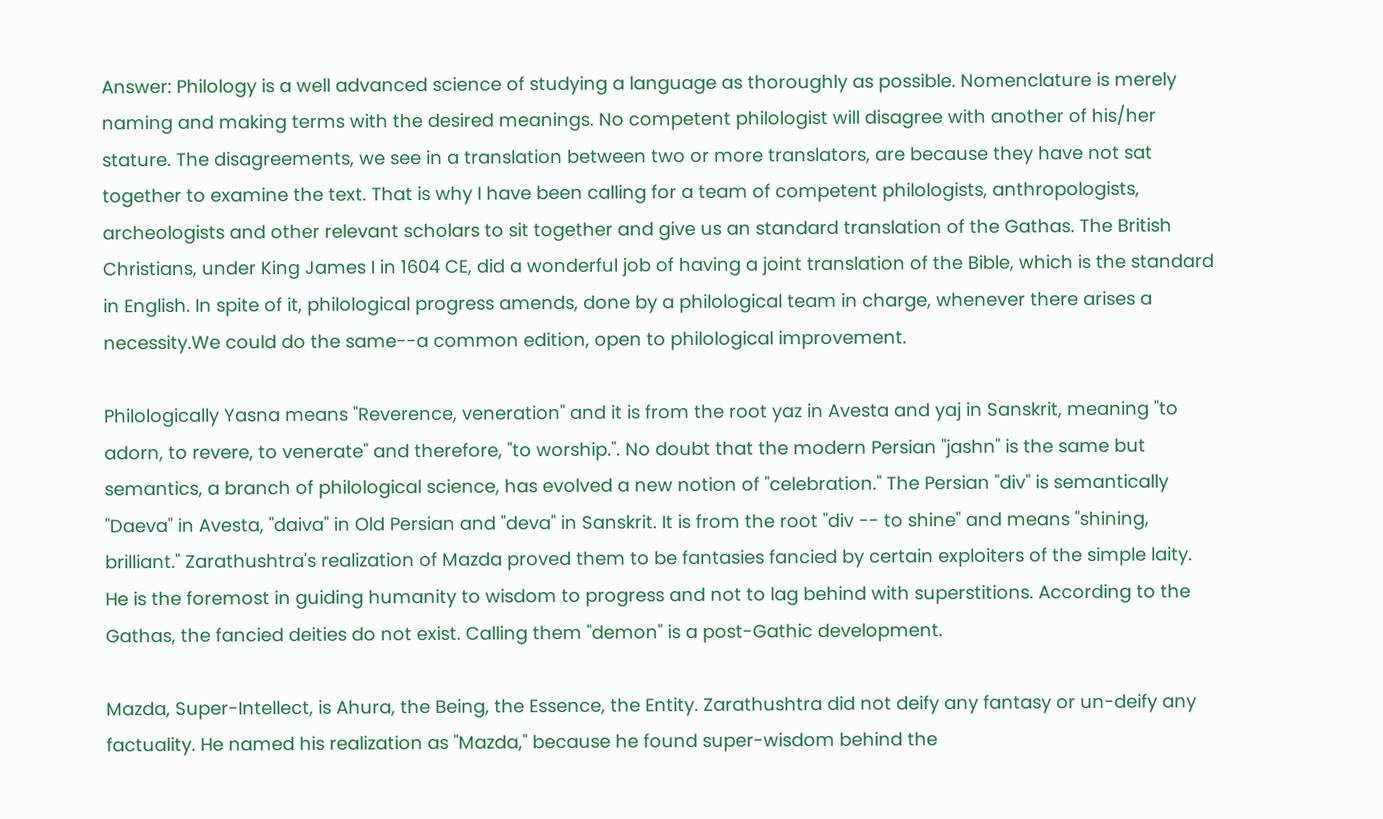Answer: Philology is a well advanced science of studying a language as thoroughly as possible. Nomenclature is merely naming and making terms with the desired meanings. No competent philologist will disagree with another of his/her stature. The disagreements, we see in a translation between two or more translators, are because they have not sat together to examine the text. That is why I have been calling for a team of competent philologists, anthropologists, archeologists and other relevant scholars to sit together and give us an standard translation of the Gathas. The British Christians, under King James I in 1604 CE, did a wonderful job of having a joint translation of the Bible, which is the standard in English. In spite of it, philological progress amends, done by a philological team in charge, whenever there arises a necessity.We could do the same--a common edition, open to philological improvement.

Philologically Yasna means "Reverence, veneration" and it is from the root yaz in Avesta and yaj in Sanskrit, meaning "to adorn, to revere, to venerate" and therefore, "to worship.". No doubt that the modern Persian "jashn" is the same but semantics, a branch of philological science, has evolved a new notion of "celebration." The Persian "div" is semantically "Daeva" in Avesta, "daiva" in Old Persian and "deva" in Sanskrit. It is from the root "div -- to shine" and means "shining, brilliant." Zarathushtra's realization of Mazda proved them to be fantasies fancied by certain exploiters of the simple laity. He is the foremost in guiding humanity to wisdom to progress and not to lag behind with superstitions. According to the Gathas, the fancied deities do not exist. Calling them "demon" is a post-Gathic development.

Mazda, Super-Intellect, is Ahura, the Being, the Essence, the Entity. Zarathushtra did not deify any fantasy or un-deify any factuality. He named his realization as "Mazda," because he found super-wisdom behind the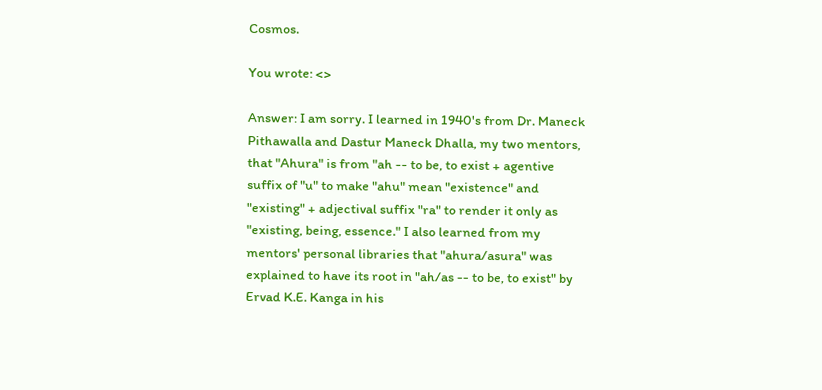Cosmos.

You wrote: <>

Answer: I am sorry. I learned in 1940's from Dr. Maneck Pithawalla and Dastur Maneck Dhalla, my two mentors, that "Ahura" is from "ah -- to be, to exist + agentive suffix of "u" to make "ahu" mean "existence" and "existing" + adjectival suffix "ra" to render it only as "existing, being, essence." I also learned from my mentors' personal libraries that "ahura/asura" was explained to have its root in "ah/as -- to be, to exist" by Ervad K.E. Kanga in his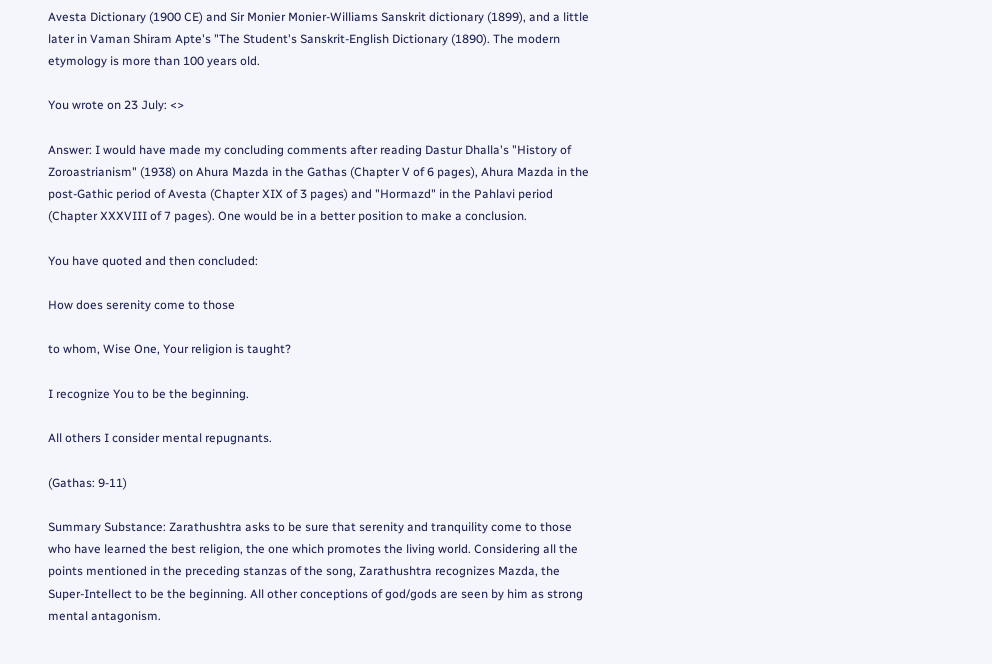Avesta Dictionary (1900 CE) and Sir Monier Monier-Williams Sanskrit dictionary (1899), and a little later in Vaman Shiram Apte's "The Student's Sanskrit-English Dictionary (1890). The modern etymology is more than 100 years old.

You wrote on 23 July: <>

Answer: I would have made my concluding comments after reading Dastur Dhalla's "History of Zoroastrianism" (1938) on Ahura Mazda in the Gathas (Chapter V of 6 pages), Ahura Mazda in the post-Gathic period of Avesta (Chapter XIX of 3 pages) and "Hormazd" in the Pahlavi period (Chapter XXXVIII of 7 pages). One would be in a better position to make a conclusion.

You have quoted and then concluded:

How does serenity come to those

to whom, Wise One, Your religion is taught?

I recognize You to be the beginning.

All others I consider mental repugnants.

(Gathas: 9-11)

Summary Substance: Zarathushtra asks to be sure that serenity and tranquility come to those who have learned the best religion, the one which promotes the living world. Considering all the points mentioned in the preceding stanzas of the song, Zarathushtra recognizes Mazda, the Super-Intellect to be the beginning. All other conceptions of god/gods are seen by him as strong mental antagonism.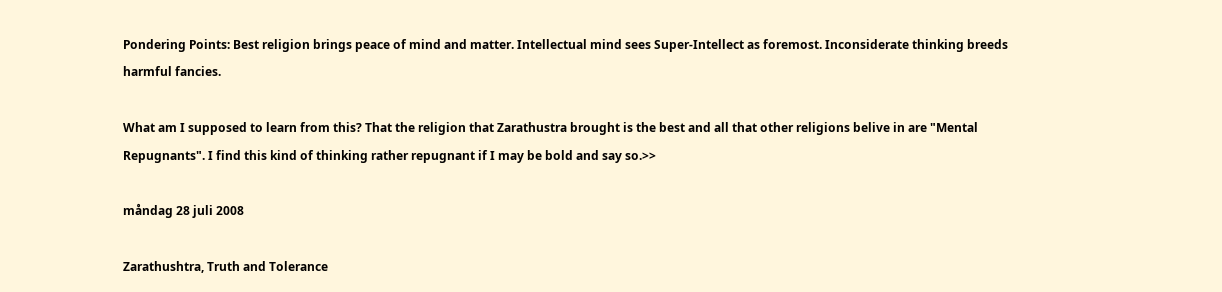Pondering Points: Best religion brings peace of mind and matter. Intellectual mind sees Super-Intellect as foremost. Inconsiderate thinking breeds harmful fancies.

What am I supposed to learn from this? That the religion that Zarathustra brought is the best and all that other religions belive in are "Mental Repugnants". I find this kind of thinking rather repugnant if I may be bold and say so.>>

måndag 28 juli 2008

Zarathushtra, Truth and Tolerance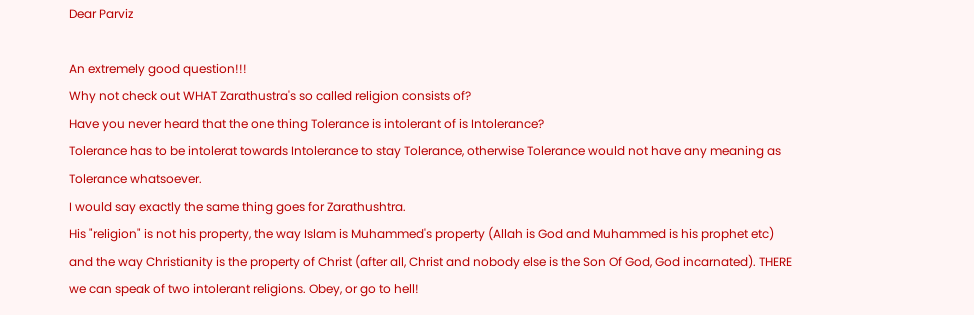Dear Parviz

An extremely good question!!!
Why not check out WHAT Zarathustra's so called religion consists of?
Have you never heard that the one thing Tolerance is intolerant of is Intolerance?
Tolerance has to be intolerat towards Intolerance to stay Tolerance, otherwise Tolerance would not have any meaning as Tolerance whatsoever.
I would say exactly the same thing goes for Zarathushtra.
His "religion" is not his property, the way Islam is Muhammed's property (Allah is God and Muhammed is his prophet etc) and the way Christianity is the property of Christ (after all, Christ and nobody else is the Son Of God, God incarnated). THERE we can speak of two intolerant religions. Obey, or go to hell!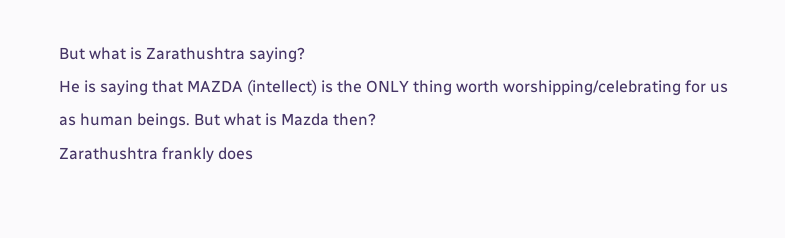But what is Zarathushtra saying?
He is saying that MAZDA (intellect) is the ONLY thing worth worshipping/celebrating for us as human beings. But what is Mazda then?
Zarathushtra frankly does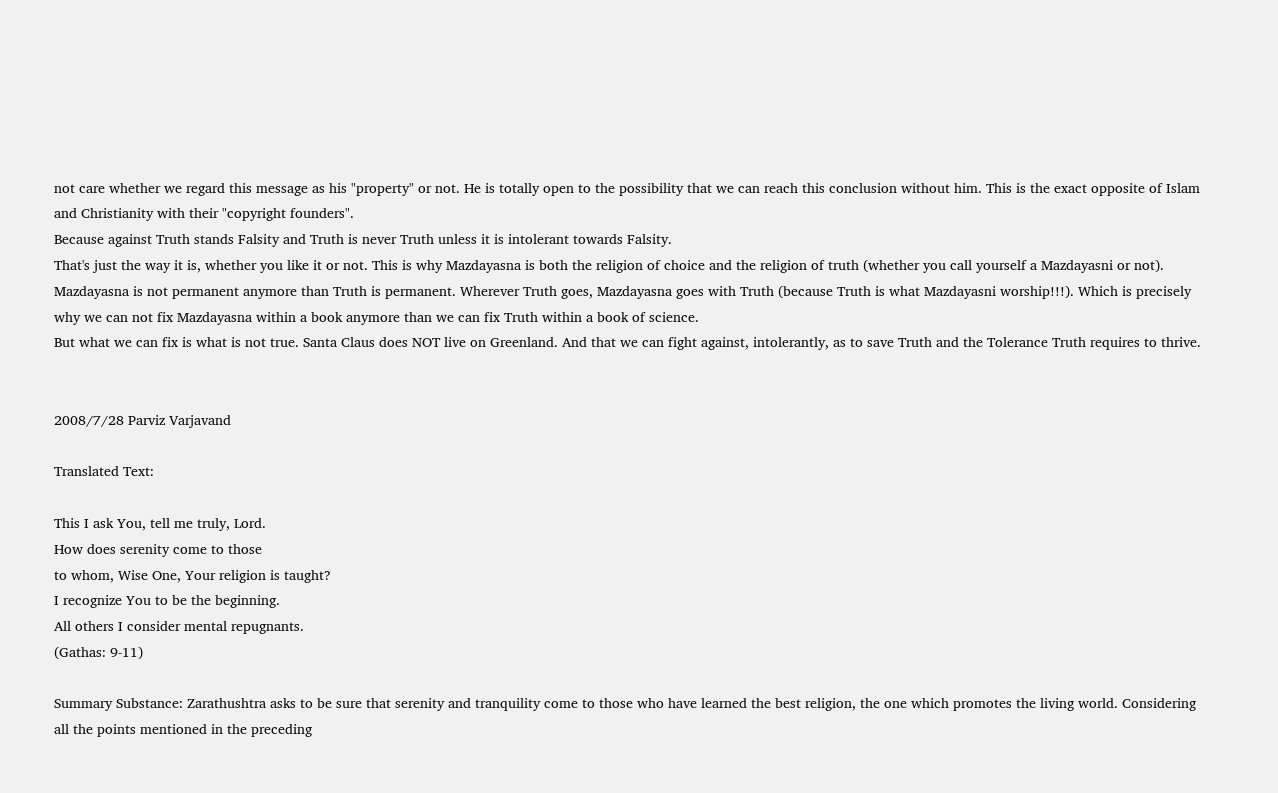not care whether we regard this message as his "property" or not. He is totally open to the possibility that we can reach this conclusion without him. This is the exact opposite of Islam and Christianity with their "copyright founders".
Because against Truth stands Falsity and Truth is never Truth unless it is intolerant towards Falsity.
That's just the way it is, whether you like it or not. This is why Mazdayasna is both the religion of choice and the religion of truth (whether you call yourself a Mazdayasni or not).
Mazdayasna is not permanent anymore than Truth is permanent. Wherever Truth goes, Mazdayasna goes with Truth (because Truth is what Mazdayasni worship!!!). Which is precisely why we can not fix Mazdayasna within a book anymore than we can fix Truth within a book of science.
But what we can fix is what is not true. Santa Claus does NOT live on Greenland. And that we can fight against, intolerantly, as to save Truth and the Tolerance Truth requires to thrive.


2008/7/28 Parviz Varjavand

Translated Text:

This I ask You, tell me truly, Lord.
How does serenity come to those
to whom, Wise One, Your religion is taught?
I recognize You to be the beginning.
All others I consider mental repugnants.
(Gathas: 9-11)

Summary Substance: Zarathushtra asks to be sure that serenity and tranquility come to those who have learned the best religion, the one which promotes the living world. Considering all the points mentioned in the preceding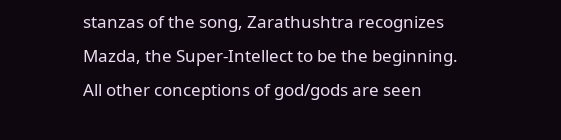stanzas of the song, Zarathushtra recognizes Mazda, the Super-Intellect to be the beginning. All other conceptions of god/gods are seen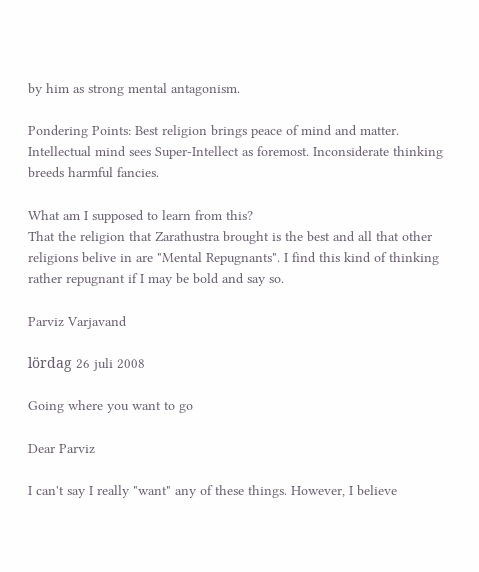by him as strong mental antagonism.

Pondering Points: Best religion brings peace of mind and matter. Intellectual mind sees Super-Intellect as foremost. Inconsiderate thinking breeds harmful fancies.

What am I supposed to learn from this?
That the religion that Zarathustra brought is the best and all that other religions belive in are "Mental Repugnants". I find this kind of thinking rather repugnant if I may be bold and say so.

Parviz Varjavand

lördag 26 juli 2008

Going where you want to go

Dear Parviz

I can't say I really "want" any of these things. However, I believe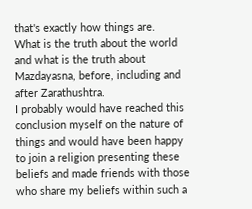that's exactly how things are.
What is the truth about the world and what is the truth about Mazdayasna, before, including and after Zarathushtra.
I probably would have reached this conclusion myself on the nature of things and would have been happy to join a religion presenting these beliefs and made friends with those who share my beliefs within such a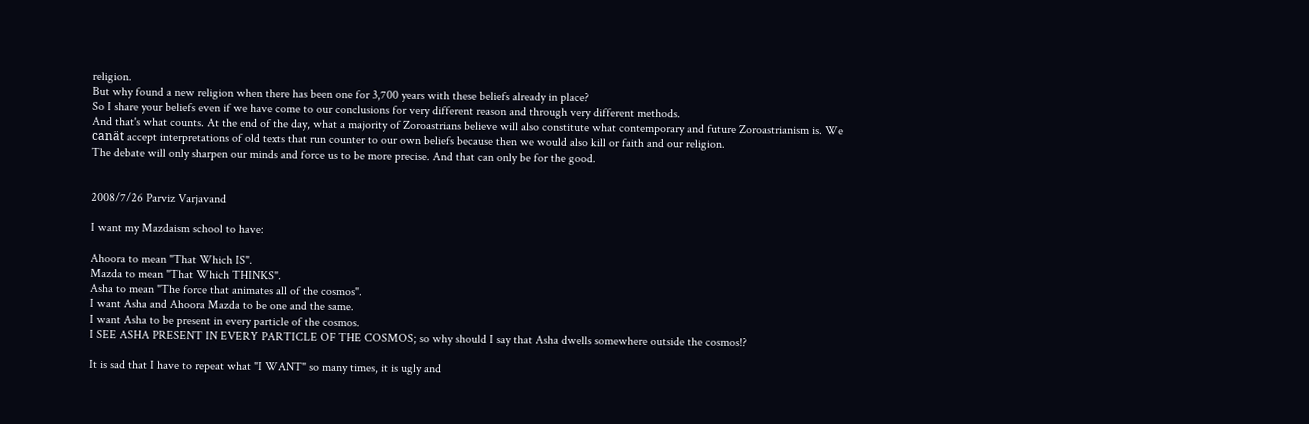religion.
But why found a new religion when there has been one for 3,700 years with these beliefs already in place?
So I share your beliefs even if we have come to our conclusions for very different reason and through very different methods.
And that's what counts. At the end of the day, what a majority of Zoroastrians believe will also constitute what contemporary and future Zoroastrianism is. We canät accept interpretations of old texts that run counter to our own beliefs because then we would also kill or faith and our religion.
The debate will only sharpen our minds and force us to be more precise. And that can only be for the good.


2008/7/26 Parviz Varjavand

I want my Mazdaism school to have:

Ahoora to mean "That Which IS".
Mazda to mean "That Which THINKS".
Asha to mean "The force that animates all of the cosmos".
I want Asha and Ahoora Mazda to be one and the same.
I want Asha to be present in every particle of the cosmos.
I SEE ASHA PRESENT IN EVERY PARTICLE OF THE COSMOS; so why should I say that Asha dwells somewhere outside the cosmos!?

It is sad that I have to repeat what "I WANT" so many times, it is ugly and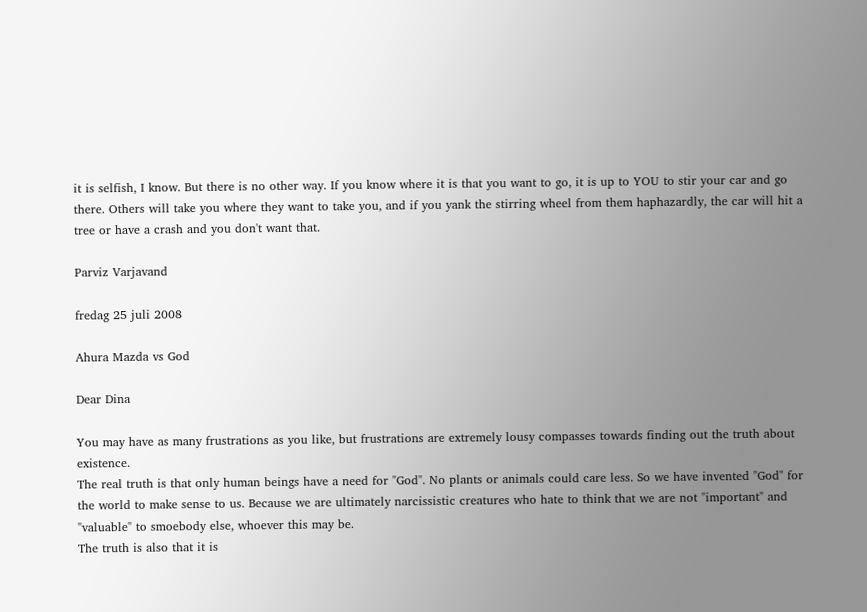it is selfish, I know. But there is no other way. If you know where it is that you want to go, it is up to YOU to stir your car and go there. Others will take you where they want to take you, and if you yank the stirring wheel from them haphazardly, the car will hit a tree or have a crash and you don't want that.

Parviz Varjavand

fredag 25 juli 2008

Ahura Mazda vs God

Dear Dina

You may have as many frustrations as you like, but frustrations are extremely lousy compasses towards finding out the truth about existence.
The real truth is that only human beings have a need for "God". No plants or animals could care less. So we have invented "God" for the world to make sense to us. Because we are ultimately narcissistic creatures who hate to think that we are not "important" and "valuable" to smoebody else, whoever this may be.
The truth is also that it is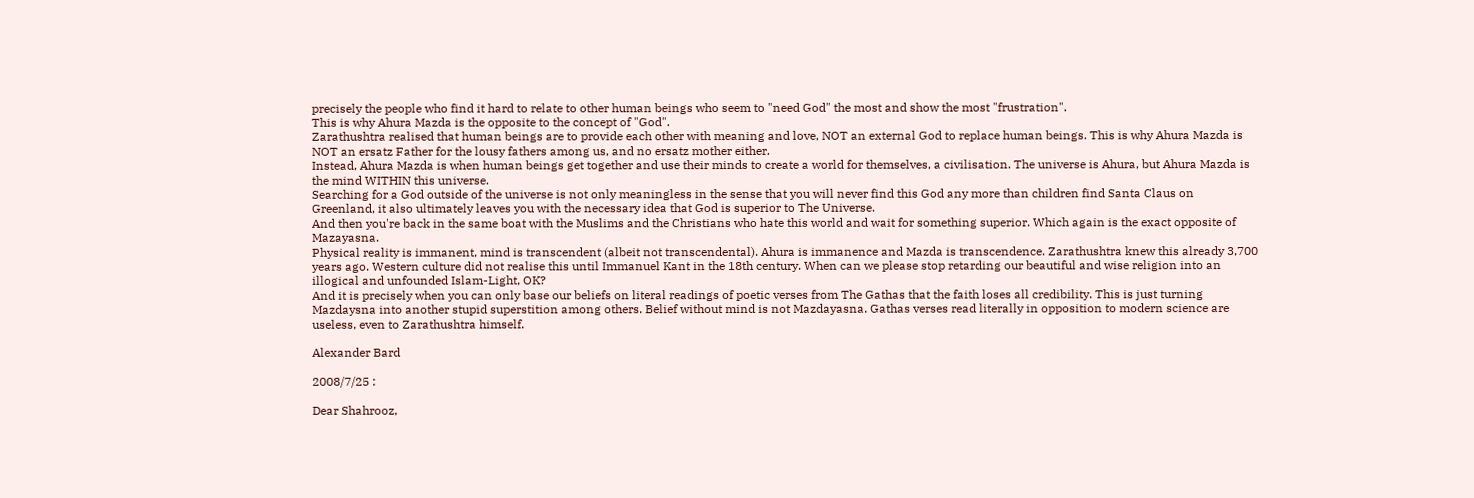precisely the people who find it hard to relate to other human beings who seem to "need God" the most and show the most "frustration".
This is why Ahura Mazda is the opposite to the concept of "God".
Zarathushtra realised that human beings are to provide each other with meaning and love, NOT an external God to replace human beings. This is why Ahura Mazda is NOT an ersatz Father for the lousy fathers among us, and no ersatz mother either.
Instead, Ahura Mazda is when human beings get together and use their minds to create a world for themselves, a civilisation. The universe is Ahura, but Ahura Mazda is the mind WITHIN this universe.
Searching for a God outside of the universe is not only meaningless in the sense that you will never find this God any more than children find Santa Claus on Greenland, it also ultimately leaves you with the necessary idea that God is superior to The Universe.
And then you're back in the same boat with the Muslims and the Christians who hate this world and wait for something superior. Which again is the exact opposite of Mazayasna.
Physical reality is immanent, mind is transcendent (albeit not transcendental). Ahura is immanence and Mazda is transcendence. Zarathushtra knew this already 3,700 years ago. Western culture did not realise this until Immanuel Kant in the 18th century. When can we please stop retarding our beautiful and wise religion into an illogical and unfounded Islam-Light, OK?
And it is precisely when you can only base our beliefs on literal readings of poetic verses from The Gathas that the faith loses all credibility. This is just turning Mazdaysna into another stupid superstition among others. Belief without mind is not Mazdayasna. Gathas verses read literally in opposition to modern science are useless, even to Zarathushtra himself.

Alexander Bard

2008/7/25 :

Dear Shahrooz,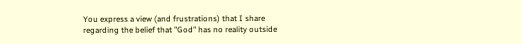You express a view (and frustrations) that I share regarding the belief that "God" has no reality outside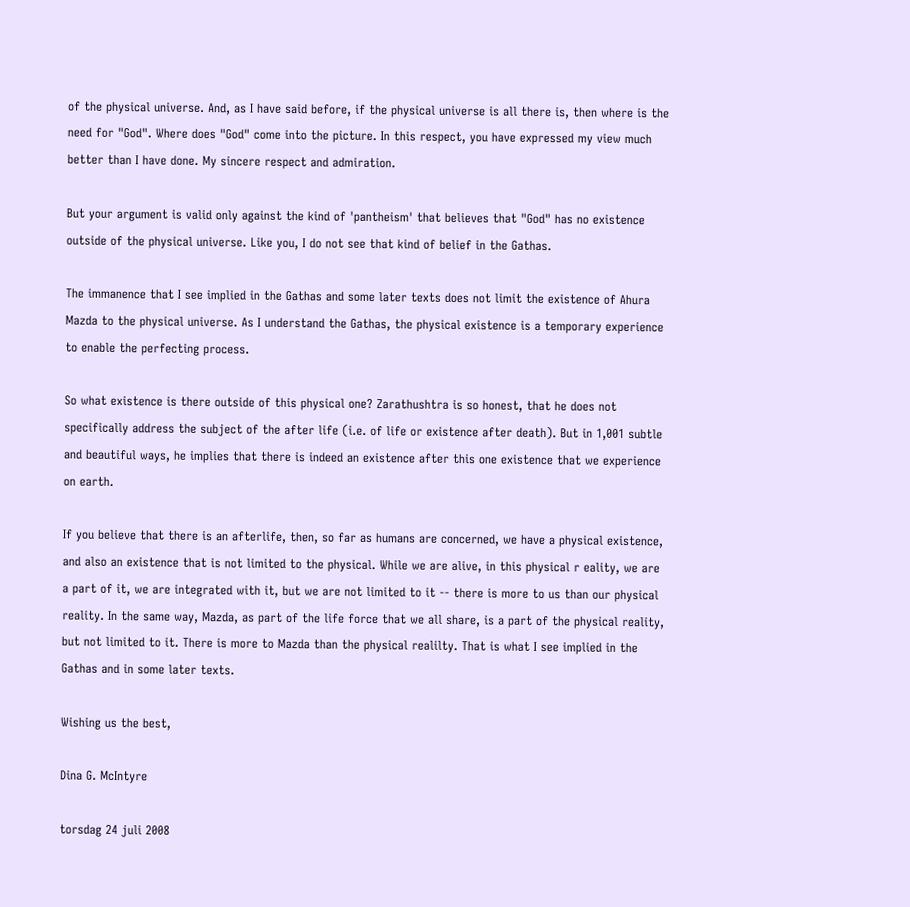of the physical universe. And, as I have said before, if the physical universe is all there is, then where is the need for "God". Where does "God" come into the picture. In this respect, you have expressed my view much better than I have done. My sincere respect and admiration.

But your argument is valid only against the kind of 'pantheism' that believes that "God" has no existence outside of the physical universe. Like you, I do not see that kind of belief in the Gathas.

The immanence that I see implied in the Gathas and some later texts does not limit the existence of Ahura Mazda to the physical universe. As I understand the Gathas, the physical existence is a temporary experience to enable the perfecting process.

So what existence is there outside of this physical one? Zarathushtra is so honest, that he does not specifically address the subject of the after life (i.e. of life or existence after death). But in 1,001 subtle and beautiful ways, he implies that there is indeed an existence after this one existence that we experience on earth.

If you believe that there is an afterlife, then, so far as humans are concerned, we have a physical existence, and also an existence that is not limited to the physical. While we are alive, in this physical r eality, we are a part of it, we are integrated with it, but we are not limited to it -- there is more to us than our physical reality. In the same way, Mazda, as part of the life force that we all share, is a part of the physical reality, but not limited to it. There is more to Mazda than the physical realilty. That is what I see implied in the Gathas and in some later texts.

Wishing us the best,

Dina G. McIntyre

torsdag 24 juli 2008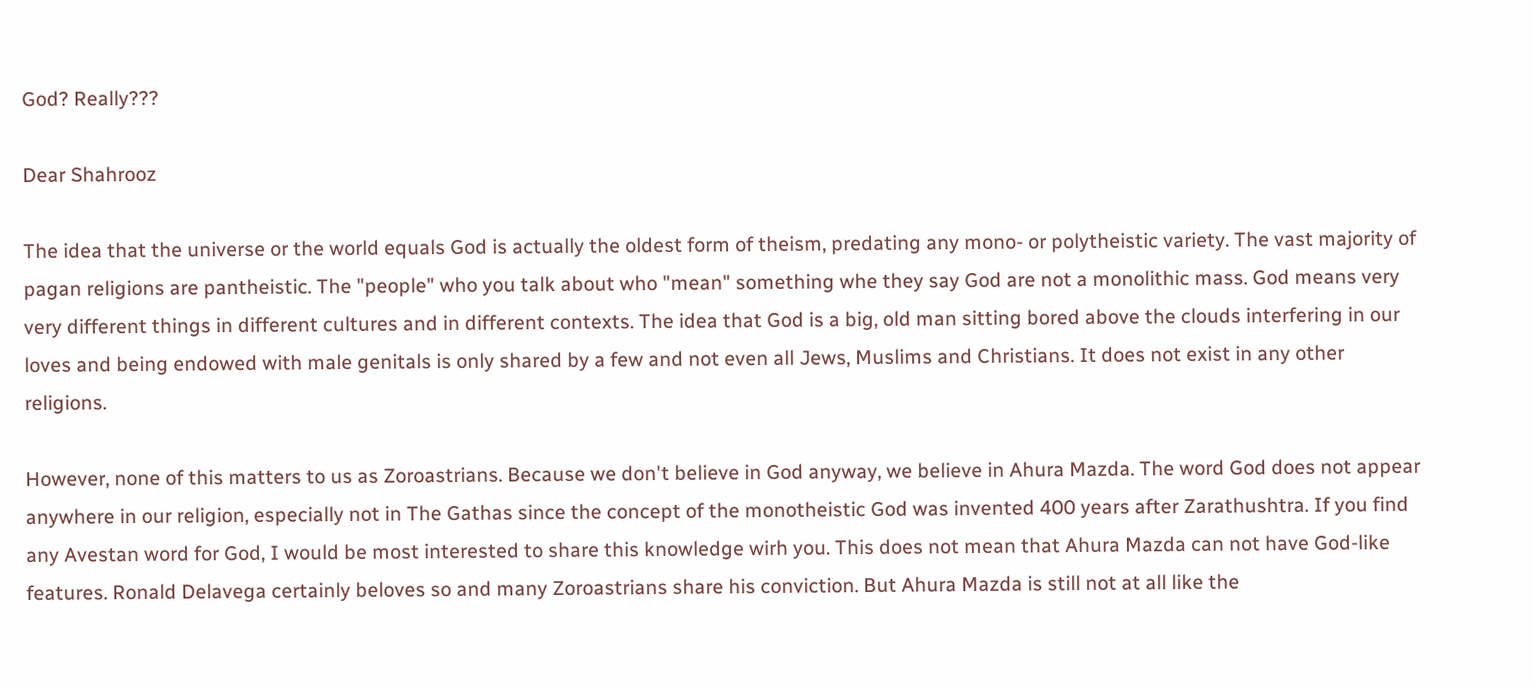God? Really???

Dear Shahrooz

The idea that the universe or the world equals God is actually the oldest form of theism, predating any mono- or polytheistic variety. The vast majority of pagan religions are pantheistic. The "people" who you talk about who "mean" something whe they say God are not a monolithic mass. God means very very different things in different cultures and in different contexts. The idea that God is a big, old man sitting bored above the clouds interfering in our loves and being endowed with male genitals is only shared by a few and not even all Jews, Muslims and Christians. It does not exist in any other religions.

However, none of this matters to us as Zoroastrians. Because we don't believe in God anyway, we believe in Ahura Mazda. The word God does not appear anywhere in our religion, especially not in The Gathas since the concept of the monotheistic God was invented 400 years after Zarathushtra. If you find any Avestan word for God, I would be most interested to share this knowledge wirh you. This does not mean that Ahura Mazda can not have God-like features. Ronald Delavega certainly beloves so and many Zoroastrians share his conviction. But Ahura Mazda is still not at all like the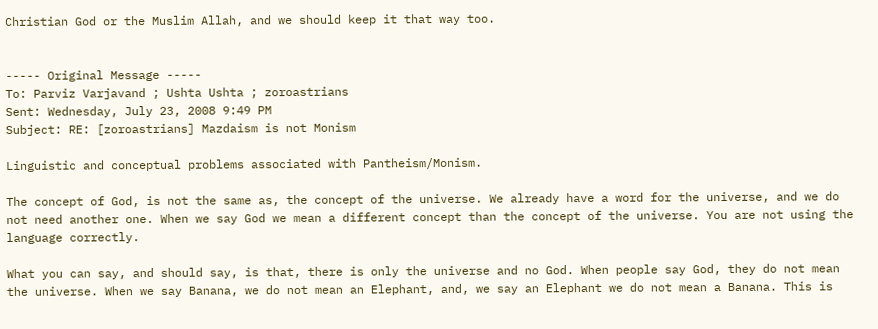Christian God or the Muslim Allah, and we should keep it that way too.


----- Original Message -----
To: Parviz Varjavand ; Ushta Ushta ; zoroastrians
Sent: Wednesday, July 23, 2008 9:49 PM
Subject: RE: [zoroastrians] Mazdaism is not Monism

Linguistic and conceptual problems associated with Pantheism/Monism.

The concept of God, is not the same as, the concept of the universe. We already have a word for the universe, and we do not need another one. When we say God we mean a different concept than the concept of the universe. You are not using the language correctly.

What you can say, and should say, is that, there is only the universe and no God. When people say God, they do not mean the universe. When we say Banana, we do not mean an Elephant, and, we say an Elephant we do not mean a Banana. This is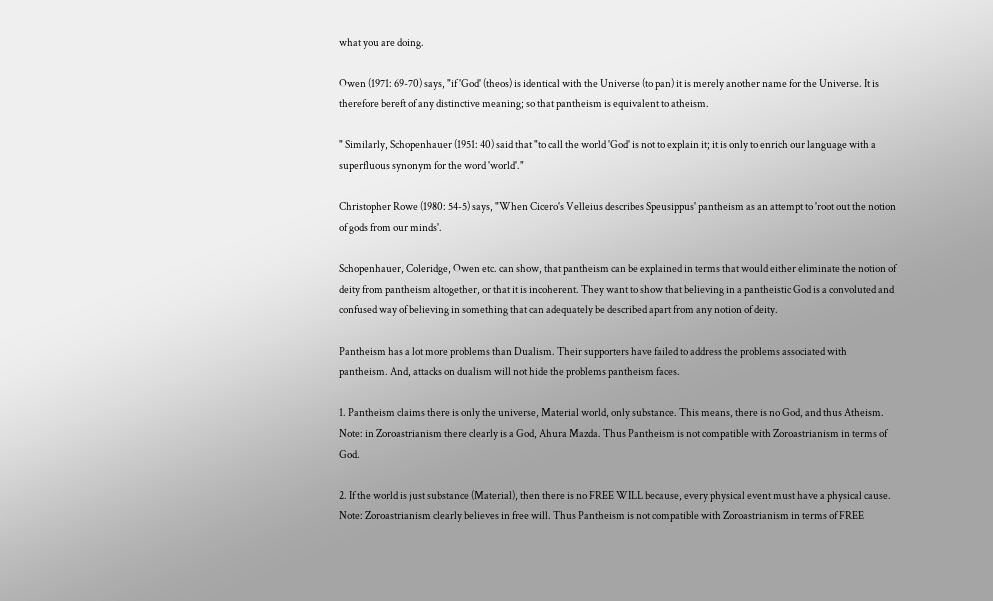what you are doing.

Owen (1971: 69-70) says, "if 'God' (theos) is identical with the Universe (to pan) it is merely another name for the Universe. It is therefore bereft of any distinctive meaning; so that pantheism is equivalent to atheism.

" Similarly, Schopenhauer (1951: 40) said that "to call the world 'God' is not to explain it; it is only to enrich our language with a superfluous synonym for the word 'world'."

Christopher Rowe (1980: 54-5) says, "When Cicero's Velleius describes Speusippus' pantheism as an attempt to 'root out the notion of gods from our minds'.

Schopenhauer, Coleridge, Owen etc. can show, that pantheism can be explained in terms that would either eliminate the notion of deity from pantheism altogether, or that it is incoherent. They want to show that believing in a pantheistic God is a convoluted and confused way of believing in something that can adequately be described apart from any notion of deity.

Pantheism has a lot more problems than Dualism. Their supporters have failed to address the problems associated with pantheism. And, attacks on dualism will not hide the problems pantheism faces.

1. Pantheism claims there is only the universe, Material world, only substance. This means, there is no God, and thus Atheism. Note: in Zoroastrianism there clearly is a God, Ahura Mazda. Thus Pantheism is not compatible with Zoroastrianism in terms of God.

2. If the world is just substance (Material), then there is no FREE WILL because, every physical event must have a physical cause. Note: Zoroastrianism clearly believes in free will. Thus Pantheism is not compatible with Zoroastrianism in terms of FREE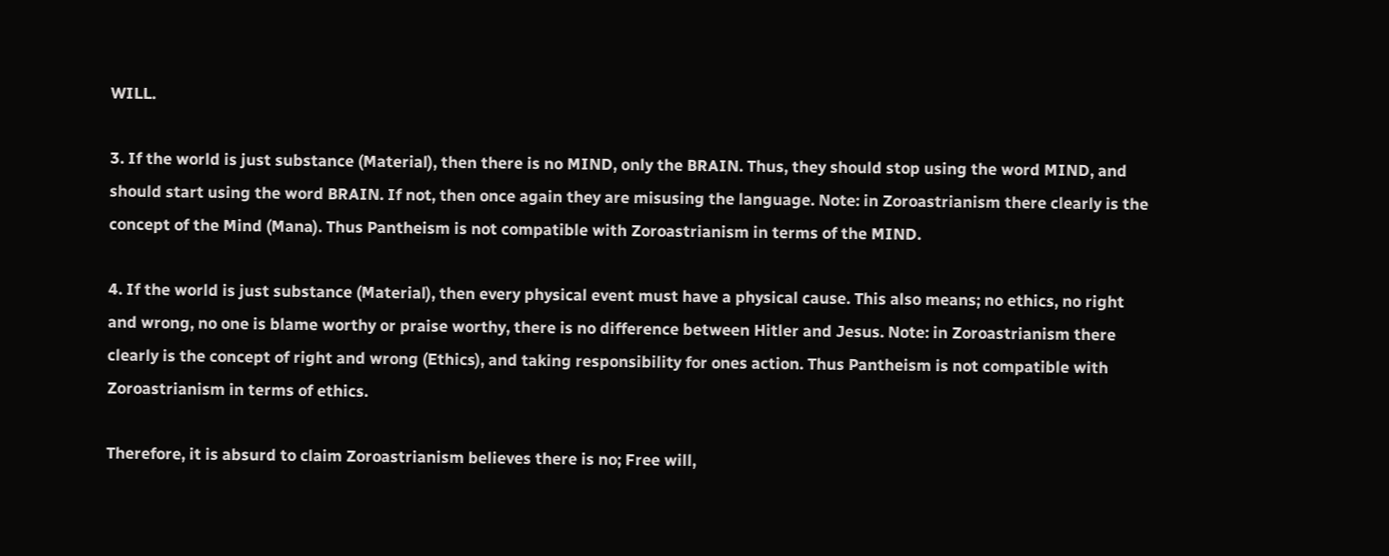WILL.

3. If the world is just substance (Material), then there is no MIND, only the BRAIN. Thus, they should stop using the word MIND, and should start using the word BRAIN. If not, then once again they are misusing the language. Note: in Zoroastrianism there clearly is the concept of the Mind (Mana). Thus Pantheism is not compatible with Zoroastrianism in terms of the MIND.

4. If the world is just substance (Material), then every physical event must have a physical cause. This also means; no ethics, no right and wrong, no one is blame worthy or praise worthy, there is no difference between Hitler and Jesus. Note: in Zoroastrianism there clearly is the concept of right and wrong (Ethics), and taking responsibility for ones action. Thus Pantheism is not compatible with Zoroastrianism in terms of ethics.

Therefore, it is absurd to claim Zoroastrianism believes there is no; Free will,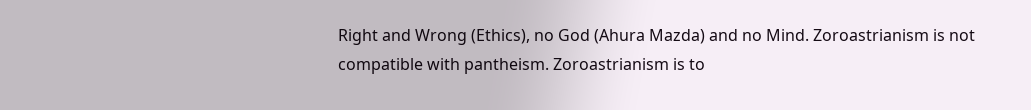Right and Wrong (Ethics), no God (Ahura Mazda) and no Mind. Zoroastrianism is not compatible with pantheism. Zoroastrianism is to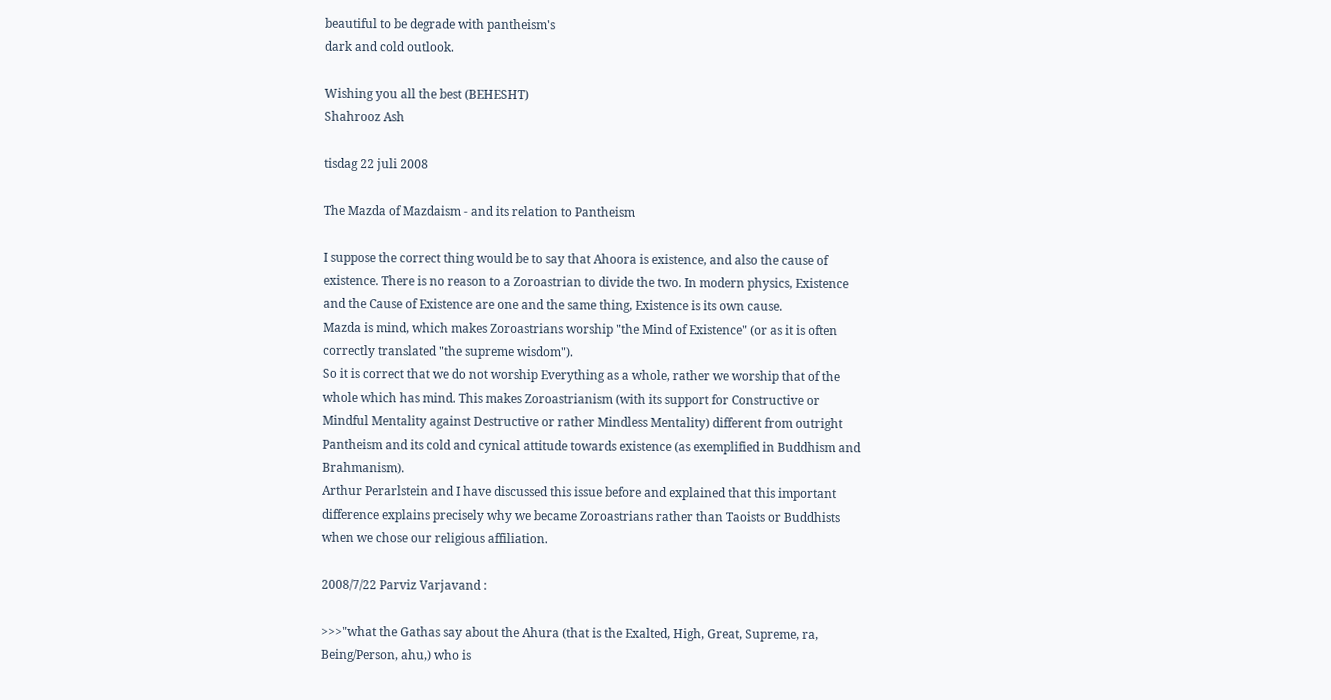beautiful to be degrade with pantheism's
dark and cold outlook.

Wishing you all the best (BEHESHT)
Shahrooz Ash

tisdag 22 juli 2008

The Mazda of Mazdaism - and its relation to Pantheism

I suppose the correct thing would be to say that Ahoora is existence, and also the cause of existence. There is no reason to a Zoroastrian to divide the two. In modern physics, Existence and the Cause of Existence are one and the same thing, Existence is its own cause.
Mazda is mind, which makes Zoroastrians worship "the Mind of Existence" (or as it is often correctly translated "the supreme wisdom").
So it is correct that we do not worship Everything as a whole, rather we worship that of the whole which has mind. This makes Zoroastrianism (with its support for Constructive or Mindful Mentality against Destructive or rather Mindless Mentality) different from outright Pantheism and its cold and cynical attitude towards existence (as exemplified in Buddhism and Brahmanism).
Arthur Perarlstein and I have discussed this issue before and explained that this important difference explains precisely why we became Zoroastrians rather than Taoists or Buddhists when we chose our religious affiliation.

2008/7/22 Parviz Varjavand :

>>>"what the Gathas say about the Ahura (that is the Exalted, High, Great, Supreme, ra, Being/Person, ahu,) who is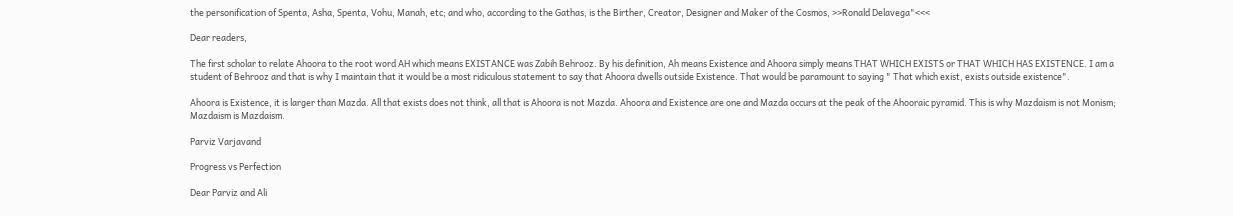the personification of Spenta, Asha, Spenta, Vohu, Manah, etc; and who, according to the Gathas, is the Birther, Creator, Designer and Maker of the Cosmos, >>Ronald Delavega"<<<

Dear readers,

The first scholar to relate Ahoora to the root word AH which means EXISTANCE was Zabih Behrooz. By his definition, Ah means Existence and Ahoora simply means THAT WHICH EXISTS or THAT WHICH HAS EXISTENCE. I am a student of Behrooz and that is why I maintain that it would be a most ridiculous statement to say that Ahoora dwells outside Existence. That would be paramount to saying " That which exist, exists outside existence".

Ahoora is Existence, it is larger than Mazda. All that exists does not think, all that is Ahoora is not Mazda. Ahoora and Existence are one and Mazda occurs at the peak of the Ahooraic pyramid. This is why Mazdaism is not Monism; Mazdaism is Mazdaism.

Parviz Varjavand

Progress vs Perfection

Dear Parviz and Ali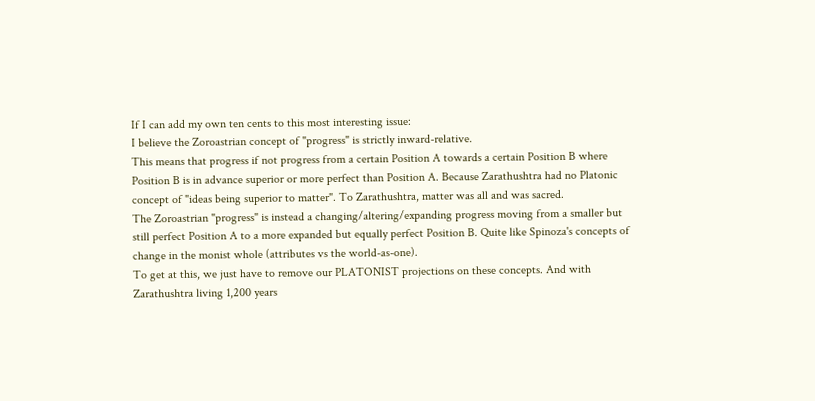If I can add my own ten cents to this most interesting issue:
I believe the Zoroastrian concept of "progress" is strictly inward-relative.
This means that progress if not progress from a certain Position A towards a certain Position B where Position B is in advance superior or more perfect than Position A. Because Zarathushtra had no Platonic concept of "ideas being superior to matter". To Zarathushtra, matter was all and was sacred.
The Zoroastrian "progress" is instead a changing/altering/expanding progress moving from a smaller but still perfect Position A to a more expanded but equally perfect Position B. Quite like Spinoza's concepts of change in the monist whole (attributes vs the world-as-one).
To get at this, we just have to remove our PLATONIST projections on these concepts. And with Zarathushtra living 1,200 years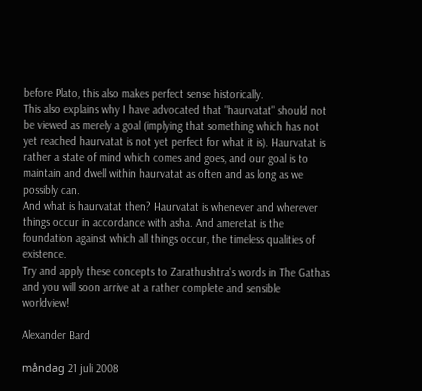before Plato, this also makes perfect sense historically.
This also explains why I have advocated that "haurvatat" should not be viewed as merely a goal (implying that something which has not yet reached haurvatat is not yet perfect for what it is). Haurvatat is rather a state of mind which comes and goes, and our goal is to maintain and dwell within haurvatat as often and as long as we possibly can.
And what is haurvatat then? Haurvatat is whenever and wherever things occur in accordance with asha. And ameretat is the foundation against which all things occur, the timeless qualities of existence.
Try and apply these concepts to Zarathushtra's words in The Gathas and you will soon arrive at a rather complete and sensible worldview!

Alexander Bard

måndag 21 juli 2008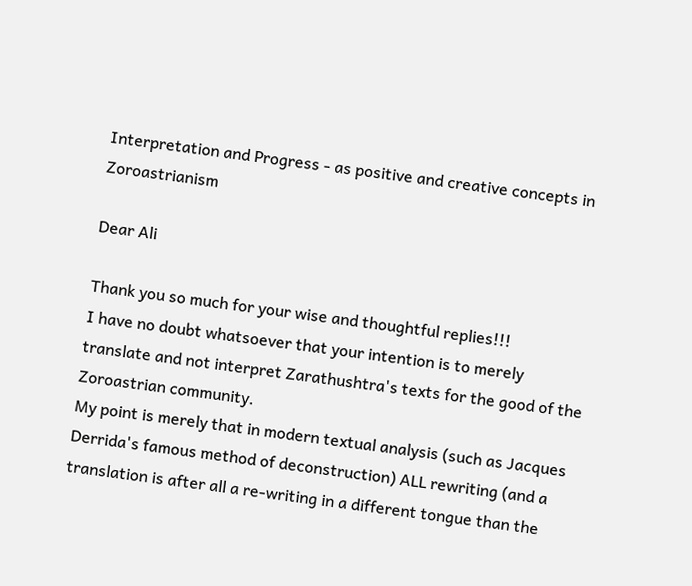Interpretation and Progress - as positive and creative concepts in Zoroastrianism

Dear Ali

Thank you so much for your wise and thoughtful replies!!!
I have no doubt whatsoever that your intention is to merely translate and not interpret Zarathushtra's texts for the good of the Zoroastrian community.
My point is merely that in modern textual analysis (such as Jacques Derrida's famous method of deconstruction) ALL rewriting (and a translation is after all a re-writing in a different tongue than the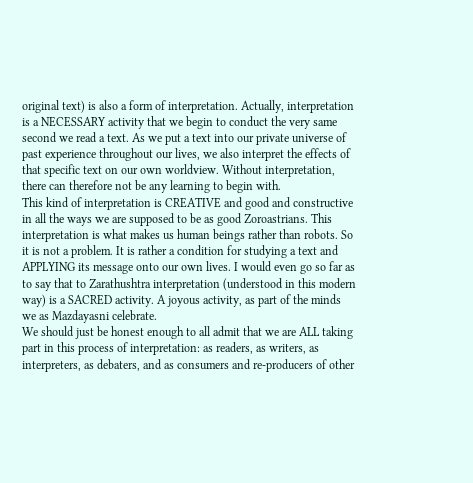original text) is also a form of interpretation. Actually, interpretation is a NECESSARY activity that we begin to conduct the very same second we read a text. As we put a text into our private universe of past experience throughout our lives, we also interpret the effects of that specific text on our own worldview. Without interpretation, there can therefore not be any learning to begin with.
This kind of interpretation is CREATIVE and good and constructive in all the ways we are supposed to be as good Zoroastrians. This interpretation is what makes us human beings rather than robots. So it is not a problem. It is rather a condition for studying a text and APPLYING its message onto our own lives. I would even go so far as to say that to Zarathushtra interpretation (understood in this modern way) is a SACRED activity. A joyous activity, as part of the minds we as Mazdayasni celebrate.
We should just be honest enough to all admit that we are ALL taking part in this process of interpretation: as readers, as writers, as interpreters, as debaters, and as consumers and re-producers of other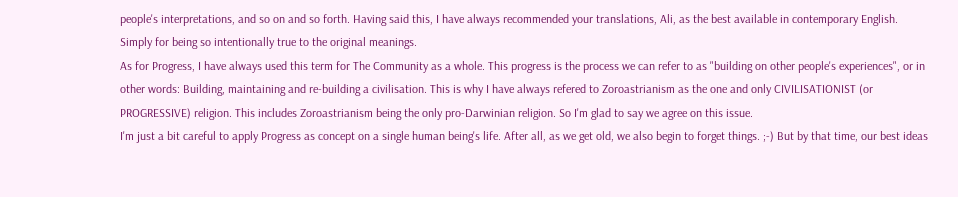people's interpretations, and so on and so forth. Having said this, I have always recommended your translations, Ali, as the best available in contemporary English. Simply for being so intentionally true to the original meanings.
As for Progress, I have always used this term for The Community as a whole. This progress is the process we can refer to as "building on other people's experiences", or in other words: Building, maintaining and re-building a civilisation. This is why I have always refered to Zoroastrianism as the one and only CIVILISATIONIST (or PROGRESSIVE) religion. This includes Zoroastrianism being the only pro-Darwinian religion. So I'm glad to say we agree on this issue.
I'm just a bit careful to apply Progress as concept on a single human being's life. After all, as we get old, we also begin to forget things. ;-) But by that time, our best ideas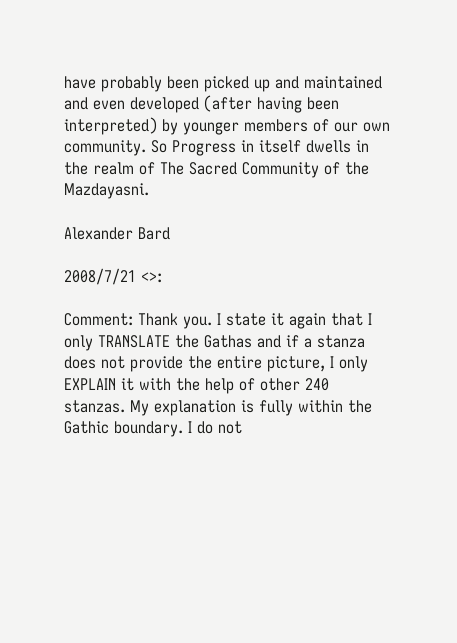have probably been picked up and maintained and even developed (after having been interpreted) by younger members of our own community. So Progress in itself dwells in the realm of The Sacred Community of the Mazdayasni.

Alexander Bard

2008/7/21 <>:

Comment: Thank you. I state it again that I only TRANSLATE the Gathas and if a stanza does not provide the entire picture, I only EXPLAIN it with the help of other 240 stanzas. My explanation is fully within the Gathic boundary. I do not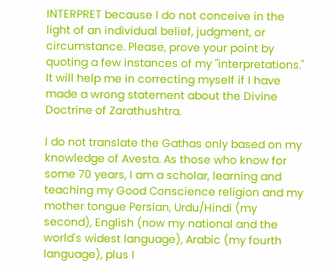INTERPRET because I do not conceive in the light of an individual belief, judgment, or circumstance. Please, prove your point by quoting a few instances of my "interpretations." It will help me in correcting myself if I have made a wrong statement about the Divine Doctrine of Zarathushtra.

I do not translate the Gathas only based on my knowledge of Avesta. As those who know for some 70 years, I am a scholar, learning and teaching my Good Conscience religion and my mother tongue Persian, Urdu/Hindi (my second), English (now my national and the world's widest language), Arabic (my fourth language), plus I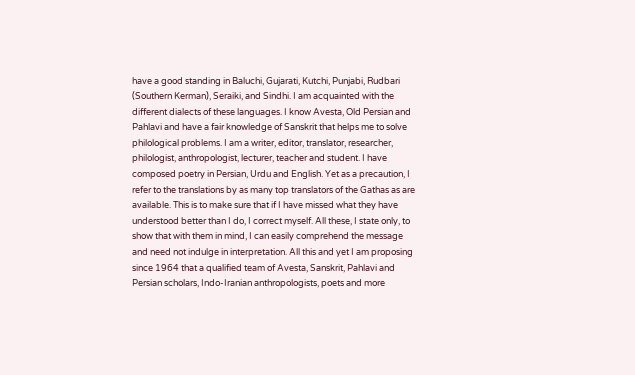have a good standing in Baluchi, Gujarati, Kutchi, Punjabi, Rudbari (Southern Kerman), Seraiki, and Sindhi. I am acquainted with the different dialects of these languages. I know Avesta, Old Persian and Pahlavi and have a fair knowledge of Sanskrit that helps me to solve philological problems. I am a writer, editor, translator, researcher, philologist, anthropologist, lecturer, teacher and student. I have composed poetry in Persian, Urdu and English. Yet as a precaution, I refer to the translations by as many top translators of the Gathas as are available. This is to make sure that if I have missed what they have understood better than I do, I correct myself. All these, I state only, to show that with them in mind, I can easily comprehend the message and need not indulge in interpretation. All this and yet I am proposing since 1964 that a qualified team of Avesta, Sanskrit, Pahlavi and Persian scholars, Indo-Iranian anthropologists, poets and more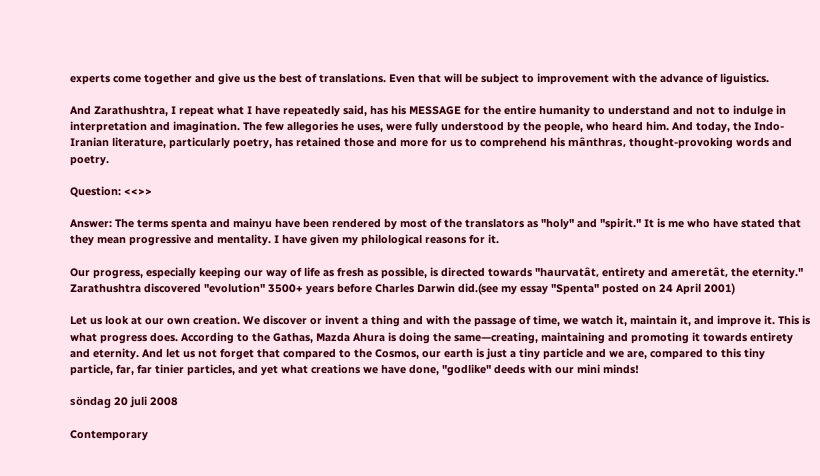experts come together and give us the best of translations. Even that will be subject to improvement with the advance of liguistics.

And Zarathushtra, I repeat what I have repeatedly said, has his MESSAGE for the entire humanity to understand and not to indulge in interpretation and imagination. The few allegories he uses, were fully understood by the people, who heard him. And today, the Indo-Iranian literature, particularly poetry, has retained those and more for us to comprehend his mânthras, thought-provoking words and poetry.

Question: <<>>

Answer: The terms spenta and mainyu have been rendered by most of the translators as "holy" and "spirit." It is me who have stated that they mean progressive and mentality. I have given my philological reasons for it.

Our progress, especially keeping our way of life as fresh as possible, is directed towards "haurvatât, entirety and ameretât, the eternity." Zarathushtra discovered "evolution" 3500+ years before Charles Darwin did.(see my essay "Spenta" posted on 24 April 2001)

Let us look at our own creation. We discover or invent a thing and with the passage of time, we watch it, maintain it, and improve it. This is what progress does. According to the Gathas, Mazda Ahura is doing the same—creating, maintaining and promoting it towards entirety and eternity. And let us not forget that compared to the Cosmos, our earth is just a tiny particle and we are, compared to this tiny particle, far, far tinier particles, and yet what creations we have done, "godlike" deeds with our mini minds!

söndag 20 juli 2008

Contemporary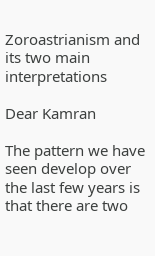Zoroastrianism and its two main interpretations

Dear Kamran

The pattern we have seen develop over the last few years is that there are two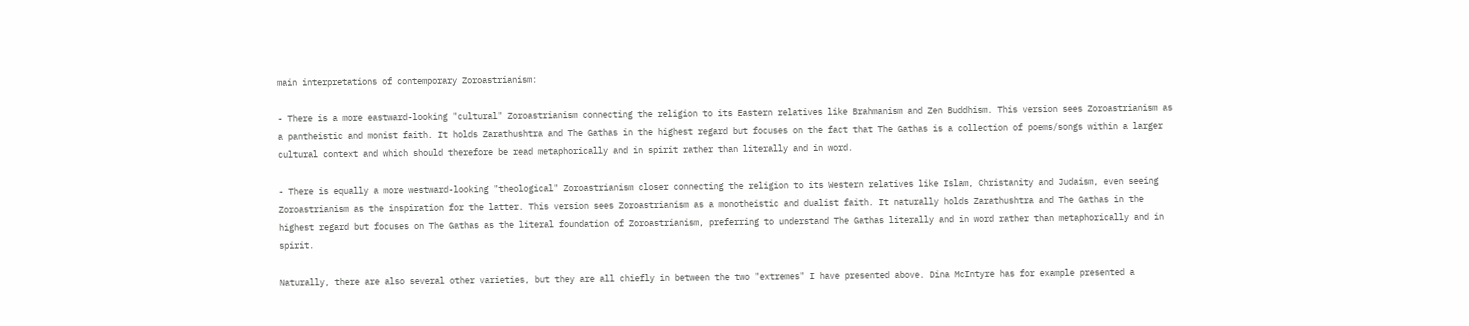main interpretations of contemporary Zoroastrianism:

- There is a more eastward-looking "cultural" Zoroastrianism connecting the religion to its Eastern relatives like Brahmanism and Zen Buddhism. This version sees Zoroastrianism as a pantheistic and monist faith. It holds Zarathushtra and The Gathas in the highest regard but focuses on the fact that The Gathas is a collection of poems/songs within a larger cultural context and which should therefore be read metaphorically and in spirit rather than literally and in word.

- There is equally a more westward-looking "theological" Zoroastrianism closer connecting the religion to its Western relatives like Islam, Christanity and Judaism, even seeing Zoroastrianism as the inspiration for the latter. This version sees Zoroastrianism as a monotheistic and dualist faith. It naturally holds Zarathushtra and The Gathas in the highest regard but focuses on The Gathas as the literal foundation of Zoroastrianism, preferring to understand The Gathas literally and in word rather than metaphorically and in spirit.

Naturally, there are also several other varieties, but they are all chiefly in between the two "extremes" I have presented above. Dina McIntyre has for example presented a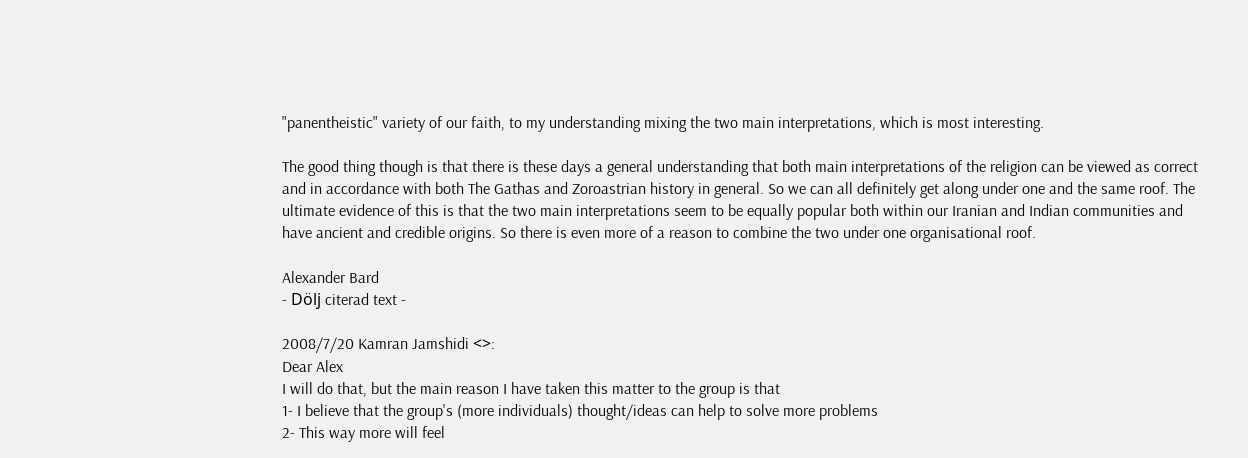"panentheistic" variety of our faith, to my understanding mixing the two main interpretations, which is most interesting.

The good thing though is that there is these days a general understanding that both main interpretations of the religion can be viewed as correct and in accordance with both The Gathas and Zoroastrian history in general. So we can all definitely get along under one and the same roof. The ultimate evidence of this is that the two main interpretations seem to be equally popular both within our Iranian and Indian communities and have ancient and credible origins. So there is even more of a reason to combine the two under one organisational roof.

Alexander Bard
- Dölj citerad text -

2008/7/20 Kamran Jamshidi <>:
Dear Alex
I will do that, but the main reason I have taken this matter to the group is that
1- I believe that the group's (more individuals) thought/ideas can help to solve more problems
2- This way more will feel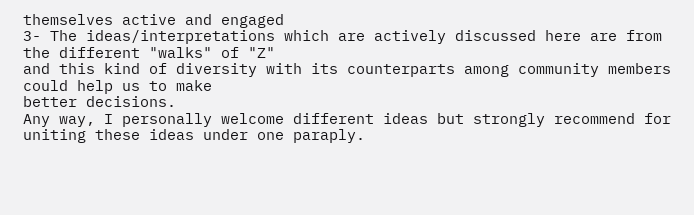themselves active and engaged
3- The ideas/interpretations which are actively discussed here are from the different "walks" of "Z"
and this kind of diversity with its counterparts among community members could help us to make
better decisions.
Any way, I personally welcome different ideas but strongly recommend for uniting these ideas under one paraply.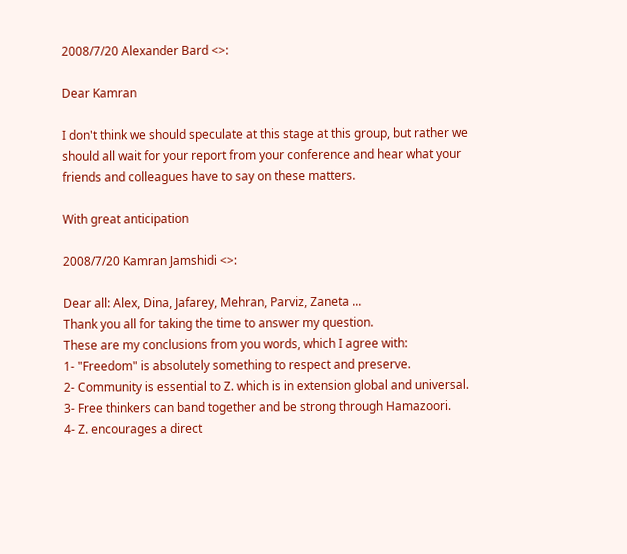2008/7/20 Alexander Bard <>:

Dear Kamran

I don't think we should speculate at this stage at this group, but rather we should all wait for your report from your conference and hear what your friends and colleagues have to say on these matters.

With great anticipation

2008/7/20 Kamran Jamshidi <>:

Dear all: Alex, Dina, Jafarey, Mehran, Parviz, Zaneta ...
Thank you all for taking the time to answer my question.
These are my conclusions from you words, which I agree with:
1- "Freedom" is absolutely something to respect and preserve.
2- Community is essential to Z. which is in extension global and universal.
3- Free thinkers can band together and be strong through Hamazoori.
4- Z. encourages a direct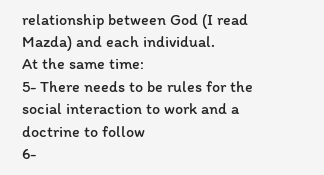relationship between God (I read Mazda) and each individual.
At the same time:
5- There needs to be rules for the social interaction to work and a doctrine to follow
6-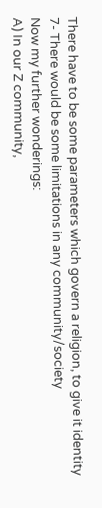There have to be some parameters which govern a religion, to give it identity
7- There would be some limitations in any community/society
Now my further wonderings:
A) In our Z community,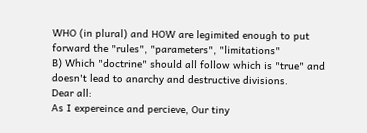WHO (in plural) and HOW are legimited enough to put forward the "rules", "parameters", "limitations"
B) Which "doctrine" should all follow which is "true" and doesn't lead to anarchy and destructive divisions.
Dear all:
As I expereince and percieve, Our tiny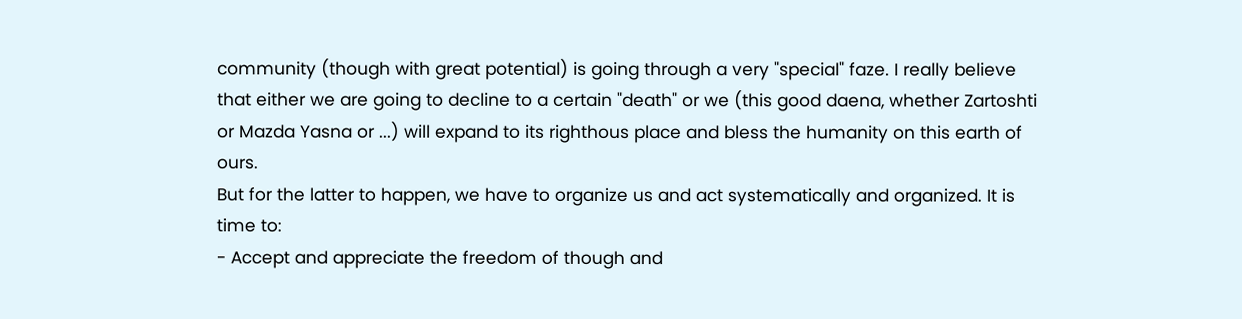community (though with great potential) is going through a very "special" faze. I really believe that either we are going to decline to a certain "death" or we (this good daena, whether Zartoshti or Mazda Yasna or ...) will expand to its righthous place and bless the humanity on this earth of ours.
But for the latter to happen, we have to organize us and act systematically and organized. It is time to:
- Accept and appreciate the freedom of though and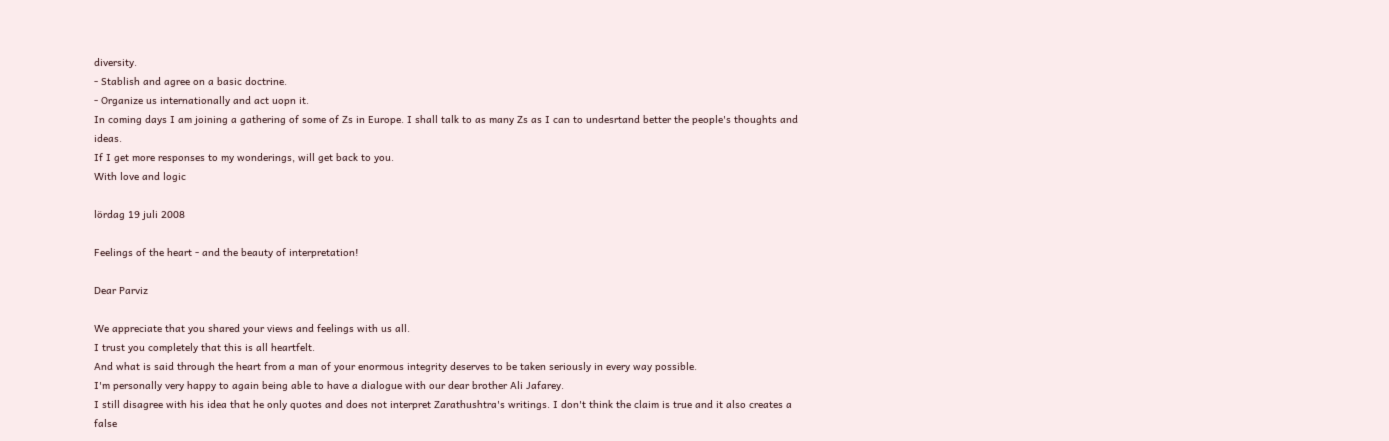diversity.
- Stablish and agree on a basic doctrine.
- Organize us internationally and act uopn it.
In coming days I am joining a gathering of some of Zs in Europe. I shall talk to as many Zs as I can to undesrtand better the people's thoughts and ideas.
If I get more responses to my wonderings, will get back to you.
With love and logic

lördag 19 juli 2008

Feelings of the heart - and the beauty of interpretation!

Dear Parviz

We appreciate that you shared your views and feelings with us all.
I trust you completely that this is all heartfelt.
And what is said through the heart from a man of your enormous integrity deserves to be taken seriously in every way possible.
I'm personally very happy to again being able to have a dialogue with our dear brother Ali Jafarey.
I still disagree with his idea that he only quotes and does not interpret Zarathushtra's writings. I don't think the claim is true and it also creates a false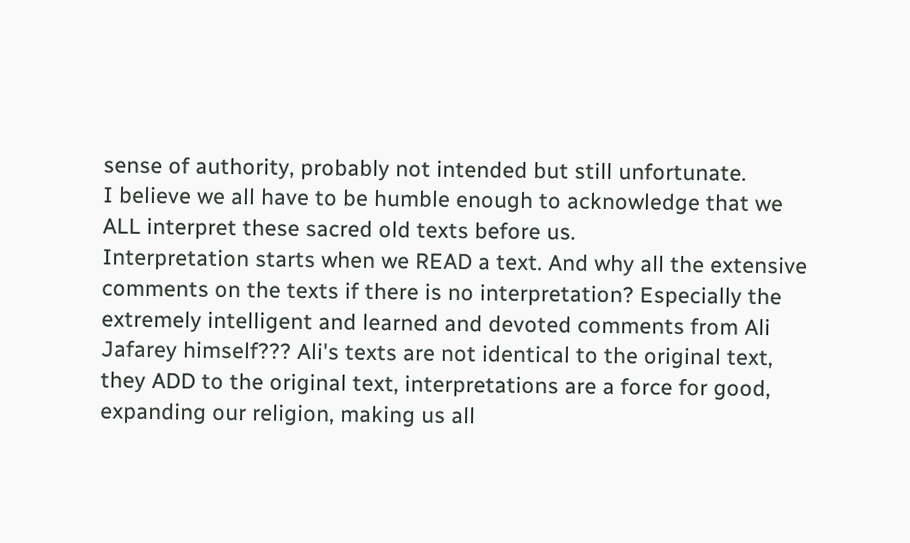sense of authority, probably not intended but still unfortunate.
I believe we all have to be humble enough to acknowledge that we ALL interpret these sacred old texts before us.
Interpretation starts when we READ a text. And why all the extensive comments on the texts if there is no interpretation? Especially the extremely intelligent and learned and devoted comments from Ali Jafarey himself??? Ali's texts are not identical to the original text, they ADD to the original text, interpretations are a force for good, expanding our religion, making us all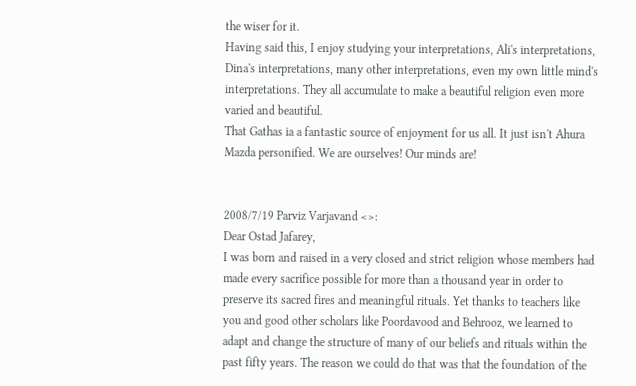the wiser for it.
Having said this, I enjoy studying your interpretations, Ali's interpretations, Dina's interpretations, many other interpretations, even my own little mind's interpretations. They all accumulate to make a beautiful religion even more varied and beautiful.
That Gathas ia a fantastic source of enjoyment for us all. It just isn't Ahura Mazda personified. We are ourselves! Our minds are!


2008/7/19 Parviz Varjavand <>:
Dear Ostad Jafarey,
I was born and raised in a very closed and strict religion whose members had made every sacrifice possible for more than a thousand year in order to preserve its sacred fires and meaningful rituals. Yet thanks to teachers like you and good other scholars like Poordavood and Behrooz, we learned to adapt and change the structure of many of our beliefs and rituals within the past fifty years. The reason we could do that was that the foundation of the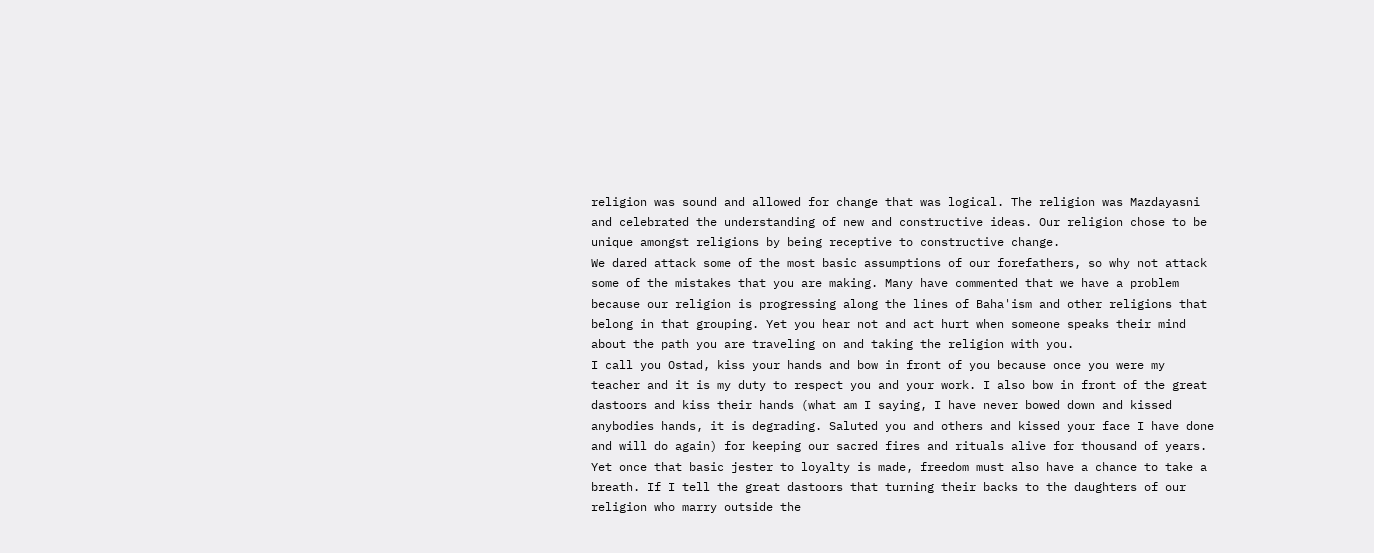religion was sound and allowed for change that was logical. The religion was Mazdayasni and celebrated the understanding of new and constructive ideas. Our religion chose to be unique amongst religions by being receptive to constructive change.
We dared attack some of the most basic assumptions of our forefathers, so why not attack some of the mistakes that you are making. Many have commented that we have a problem because our religion is progressing along the lines of Baha'ism and other religions that belong in that grouping. Yet you hear not and act hurt when someone speaks their mind about the path you are traveling on and taking the religion with you.
I call you Ostad, kiss your hands and bow in front of you because once you were my teacher and it is my duty to respect you and your work. I also bow in front of the great dastoors and kiss their hands (what am I saying, I have never bowed down and kissed anybodies hands, it is degrading. Saluted you and others and kissed your face I have done and will do again) for keeping our sacred fires and rituals alive for thousand of years. Yet once that basic jester to loyalty is made, freedom must also have a chance to take a breath. If I tell the great dastoors that turning their backs to the daughters of our religion who marry outside the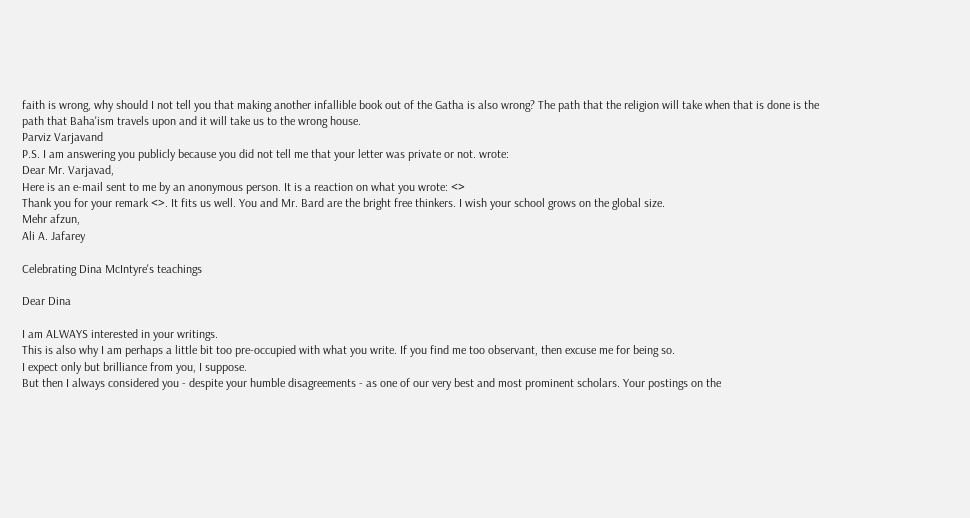faith is wrong, why should I not tell you that making another infallible book out of the Gatha is also wrong? The path that the religion will take when that is done is the path that Baha'ism travels upon and it will take us to the wrong house.
Parviz Varjavand
P.S. I am answering you publicly because you did not tell me that your letter was private or not. wrote:
Dear Mr. Varjavad,
Here is an e-mail sent to me by an anonymous person. It is a reaction on what you wrote: <>
Thank you for your remark <>. It fits us well. You and Mr. Bard are the bright free thinkers. I wish your school grows on the global size.
Mehr afzun,
Ali A. Jafarey

Celebrating Dina McIntyre's teachings

Dear Dina

I am ALWAYS interested in your writings.
This is also why I am perhaps a little bit too pre-occupied with what you write. If you find me too observant, then excuse me for being so.
I expect only but brilliance from you, I suppose.
But then I always considered you - despite your humble disagreements - as one of our very best and most prominent scholars. Your postings on the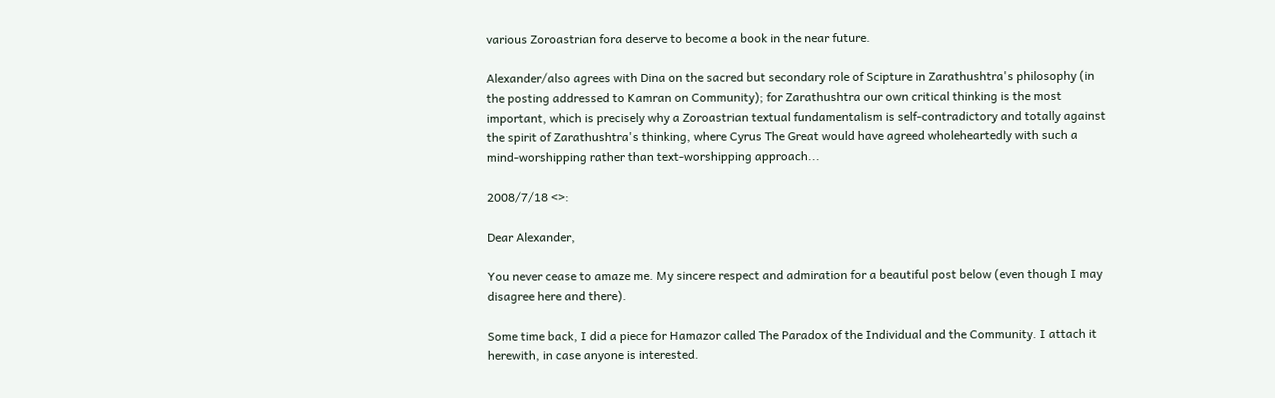various Zoroastrian fora deserve to become a book in the near future.

Alexander/also agrees with Dina on the sacred but secondary role of Scipture in Zarathushtra's philosophy (in the posting addressed to Kamran on Community); for Zarathushtra our own critical thinking is the most important, which is precisely why a Zoroastrian textual fundamentalism is self-contradictory and totally against the spirit of Zarathushtra's thinking, where Cyrus The Great would have agreed wholeheartedly with such a mind-worshipping rather than text-worshipping approach...

2008/7/18 <>:

Dear Alexander,

You never cease to amaze me. My sincere respect and admiration for a beautiful post below (even though I may disagree here and there).

Some time back, I did a piece for Hamazor called The Paradox of the Individual and the Community. I attach it herewith, in case anyone is interested.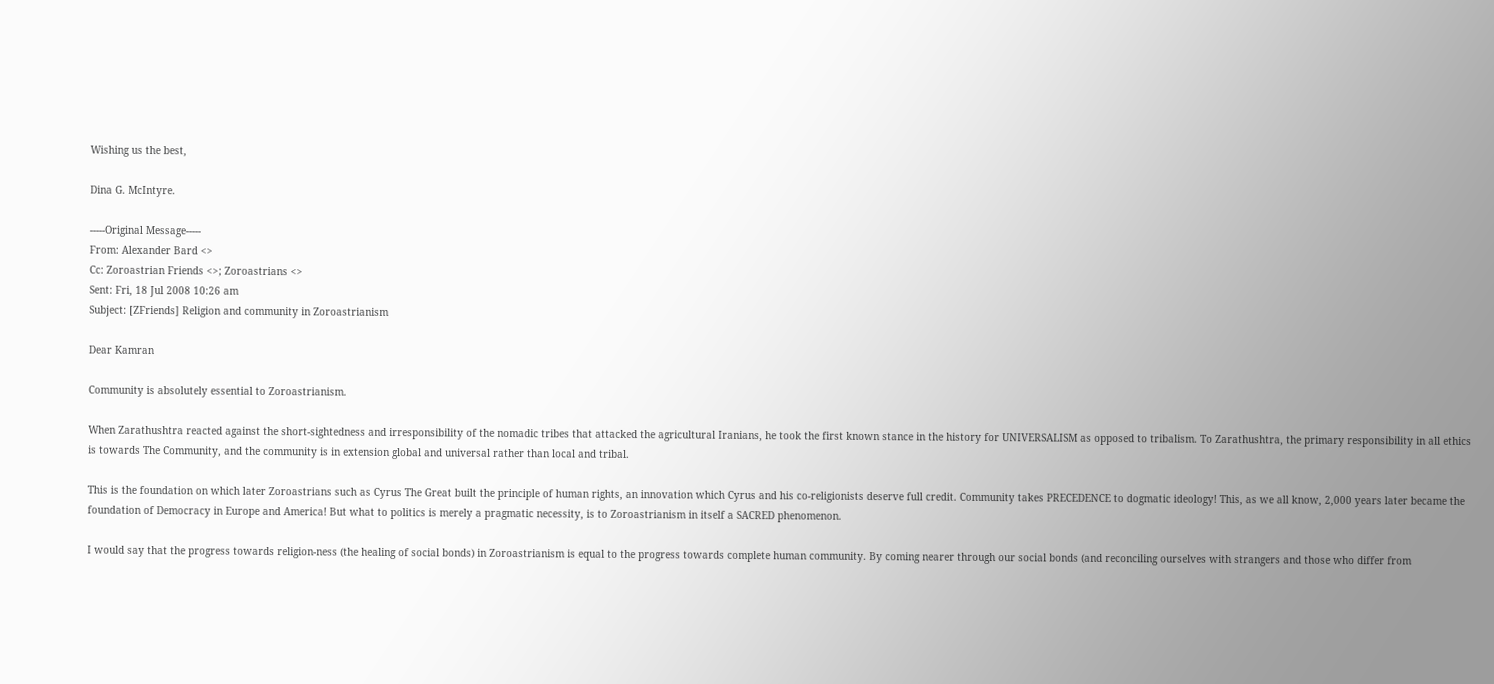Wishing us the best,

Dina G. McIntyre.

-----Original Message-----
From: Alexander Bard <>
Cc: Zoroastrian Friends <>; Zoroastrians <>
Sent: Fri, 18 Jul 2008 10:26 am
Subject: [ZFriends] Religion and community in Zoroastrianism

Dear Kamran

Community is absolutely essential to Zoroastrianism.

When Zarathushtra reacted against the short-sightedness and irresponsibility of the nomadic tribes that attacked the agricultural Iranians, he took the first known stance in the history for UNIVERSALISM as opposed to tribalism. To Zarathushtra, the primary responsibility in all ethics is towards The Community, and the community is in extension global and universal rather than local and tribal.

This is the foundation on which later Zoroastrians such as Cyrus The Great built the principle of human rights, an innovation which Cyrus and his co-religionists deserve full credit. Community takes PRECEDENCE to dogmatic ideology! This, as we all know, 2,000 years later became the foundation of Democracy in Europe and America! But what to politics is merely a pragmatic necessity, is to Zoroastrianism in itself a SACRED phenomenon.

I would say that the progress towards religion-ness (the healing of social bonds) in Zoroastrianism is equal to the progress towards complete human community. By coming nearer through our social bonds (and reconciling ourselves with strangers and those who differ from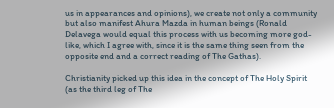us in appearances and opinions), we create not only a community but also manifest Ahura Mazda in human beings (Ronald Delavega would equal this process with us becoming more god-like, which I agree with, since it is the same thing seen from the opposite end and a correct reading of The Gathas).

Christianity picked up this idea in the concept of The Holy Spirit (as the third leg of The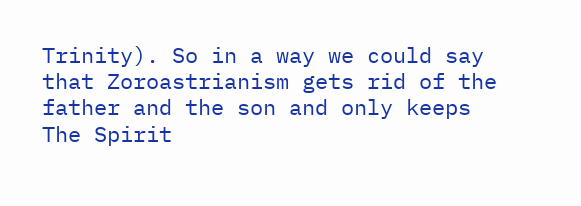Trinity). So in a way we could say that Zoroastrianism gets rid of the father and the son and only keeps The Spirit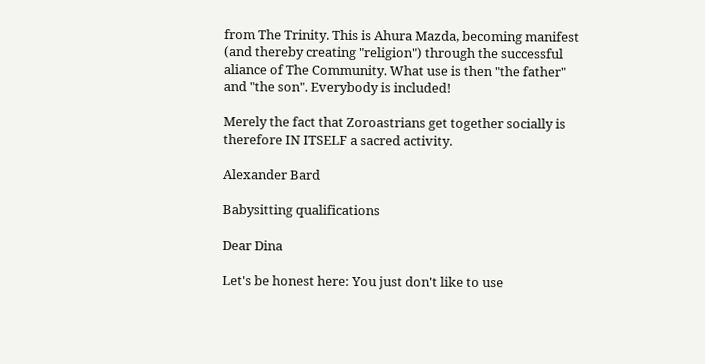from The Trinity. This is Ahura Mazda, becoming manifest (and thereby creating "religion") through the successful aliance of The Community. What use is then "the father" and "the son". Everybody is included!

Merely the fact that Zoroastrians get together socially is therefore IN ITSELF a sacred activity.

Alexander Bard

Babysitting qualifications

Dear Dina

Let's be honest here: You just don't like to use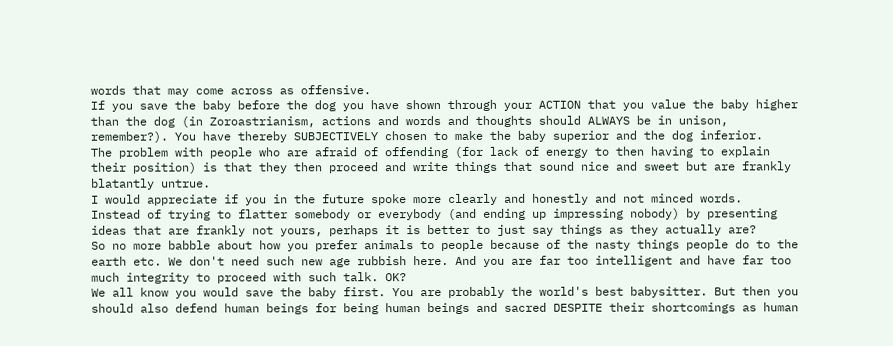words that may come across as offensive.
If you save the baby before the dog you have shown through your ACTION that you value the baby higher than the dog (in Zoroastrianism, actions and words and thoughts should ALWAYS be in unison, remember?). You have thereby SUBJECTIVELY chosen to make the baby superior and the dog inferior.
The problem with people who are afraid of offending (for lack of energy to then having to explain their position) is that they then proceed and write things that sound nice and sweet but are frankly blatantly untrue.
I would appreciate if you in the future spoke more clearly and honestly and not minced words.
Instead of trying to flatter somebody or everybody (and ending up impressing nobody) by presenting ideas that are frankly not yours, perhaps it is better to just say things as they actually are?
So no more babble about how you prefer animals to people because of the nasty things people do to the earth etc. We don't need such new age rubbish here. And you are far too intelligent and have far too much integrity to proceed with such talk. OK?
We all know you would save the baby first. You are probably the world's best babysitter. But then you should also defend human beings for being human beings and sacred DESPITE their shortcomings as human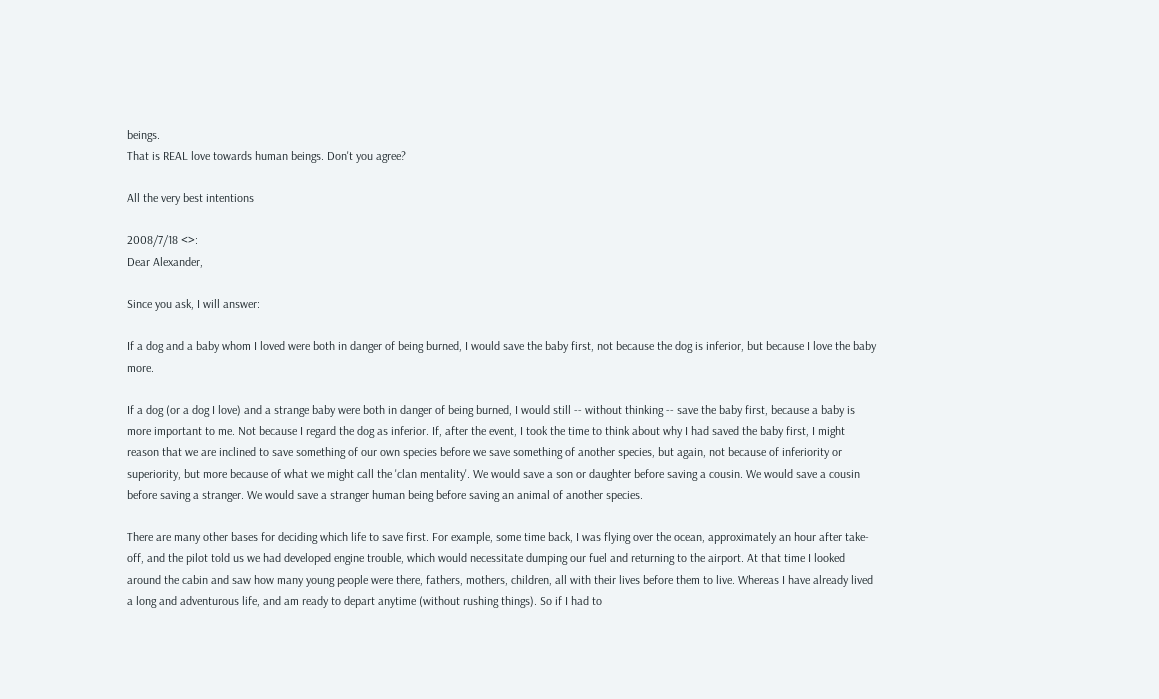beings.
That is REAL love towards human beings. Don't you agree?

All the very best intentions

2008/7/18 <>:
Dear Alexander,

Since you ask, I will answer:

If a dog and a baby whom I loved were both in danger of being burned, I would save the baby first, not because the dog is inferior, but because I love the baby more.

If a dog (or a dog I love) and a strange baby were both in danger of being burned, I would still -- without thinking -- save the baby first, because a baby is more important to me. Not because I regard the dog as inferior. If, after the event, I took the time to think about why I had saved the baby first, I might reason that we are inclined to save something of our own species before we save something of another species, but again, not because of inferiority or superiority, but more because of what we might call the 'clan mentality'. We would save a son or daughter before saving a cousin. We would save a cousin before saving a stranger. We would save a stranger human being before saving an animal of another species.

There are many other bases for deciding which life to save first. For example, some time back, I was flying over the ocean, approximately an hour after take-off, and the pilot told us we had developed engine trouble, which would necessitate dumping our fuel and returning to the airport. At that time I looked around the cabin and saw how many young people were there, fathers, mothers, children, all with their lives before them to live. Whereas I have already lived a long and adventurous life, and am ready to depart anytime (without rushing things). So if I had to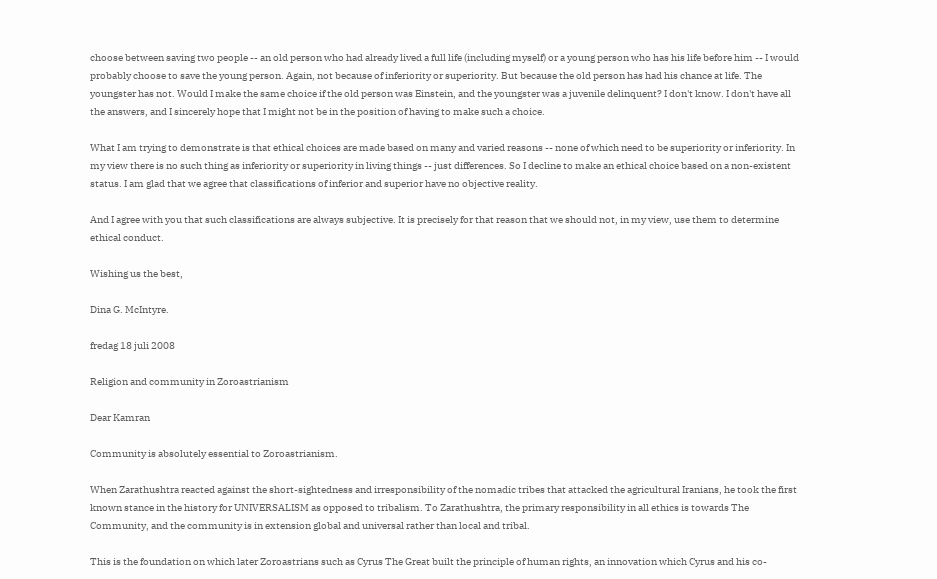choose between saving two people -- an old person who had already lived a full life (including myself) or a young person who has his life before him -- I would probably choose to save the young person. Again, not because of inferiority or superiority. But because the old person has had his chance at life. The youngster has not. Would I make the same choice if the old person was Einstein, and the youngster was a juvenile delinquent? I don't know. I don't have all the answers, and I sincerely hope that I might not be in the position of having to make such a choice.

What I am trying to demonstrate is that ethical choices are made based on many and varied reasons -- none of which need to be superiority or inferiority. In my view there is no such thing as inferiority or superiority in living things -- just differences. So I decline to make an ethical choice based on a non-existent status. I am glad that we agree that classifications of inferior and superior have no objective reality.

And I agree with you that such classifications are always subjective. It is precisely for that reason that we should not, in my view, use them to determine ethical conduct.

Wishing us the best,

Dina G. McIntyre.

fredag 18 juli 2008

Religion and community in Zoroastrianism

Dear Kamran

Community is absolutely essential to Zoroastrianism.

When Zarathushtra reacted against the short-sightedness and irresponsibility of the nomadic tribes that attacked the agricultural Iranians, he took the first known stance in the history for UNIVERSALISM as opposed to tribalism. To Zarathushtra, the primary responsibility in all ethics is towards The Community, and the community is in extension global and universal rather than local and tribal.

This is the foundation on which later Zoroastrians such as Cyrus The Great built the principle of human rights, an innovation which Cyrus and his co-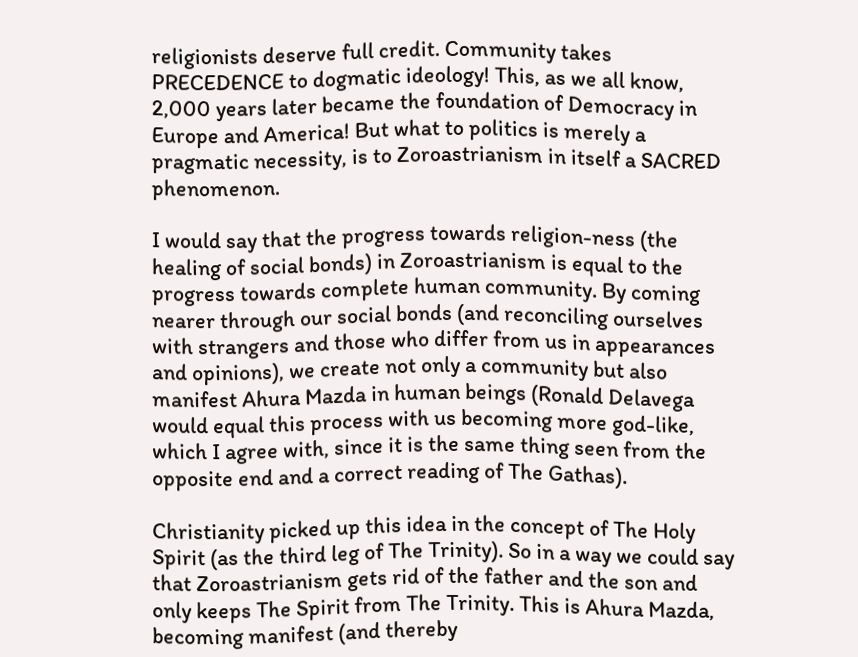religionists deserve full credit. Community takes PRECEDENCE to dogmatic ideology! This, as we all know, 2,000 years later became the foundation of Democracy in Europe and America! But what to politics is merely a pragmatic necessity, is to Zoroastrianism in itself a SACRED phenomenon.

I would say that the progress towards religion-ness (the healing of social bonds) in Zoroastrianism is equal to the progress towards complete human community. By coming nearer through our social bonds (and reconciling ourselves with strangers and those who differ from us in appearances and opinions), we create not only a community but also manifest Ahura Mazda in human beings (Ronald Delavega would equal this process with us becoming more god-like, which I agree with, since it is the same thing seen from the opposite end and a correct reading of The Gathas).

Christianity picked up this idea in the concept of The Holy Spirit (as the third leg of The Trinity). So in a way we could say that Zoroastrianism gets rid of the father and the son and only keeps The Spirit from The Trinity. This is Ahura Mazda, becoming manifest (and thereby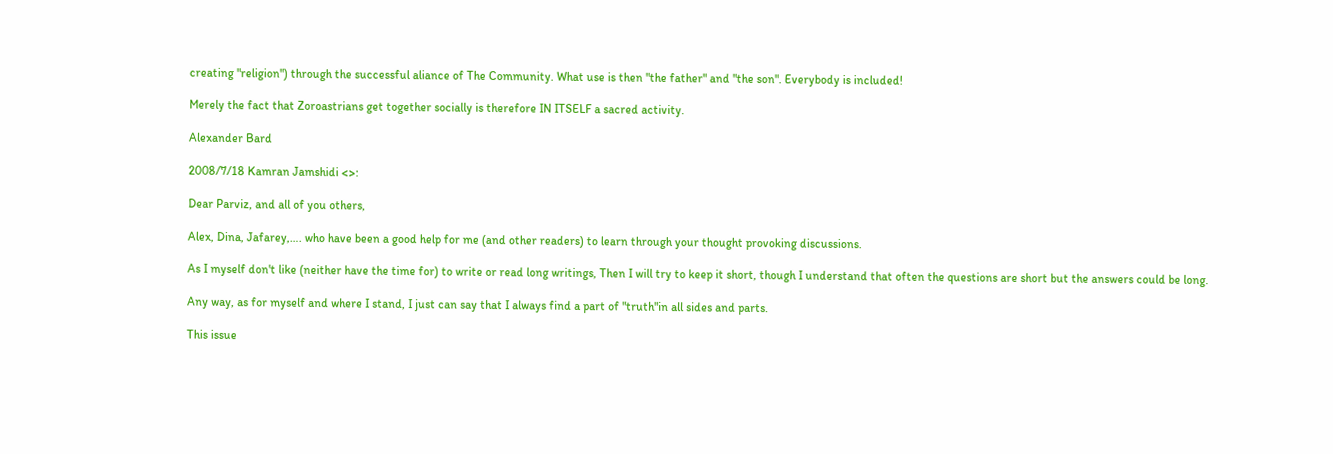creating "religion") through the successful aliance of The Community. What use is then "the father" and "the son". Everybody is included!

Merely the fact that Zoroastrians get together socially is therefore IN ITSELF a sacred activity.

Alexander Bard

2008/7/18 Kamran Jamshidi <>:

Dear Parviz, and all of you others,

Alex, Dina, Jafarey,…. who have been a good help for me (and other readers) to learn through your thought provoking discussions.

As I myself don't like (neither have the time for) to write or read long writings, Then I will try to keep it short, though I understand that often the questions are short but the answers could be long.

Any way, as for myself and where I stand, I just can say that I always find a part of "truth"in all sides and parts.

This issue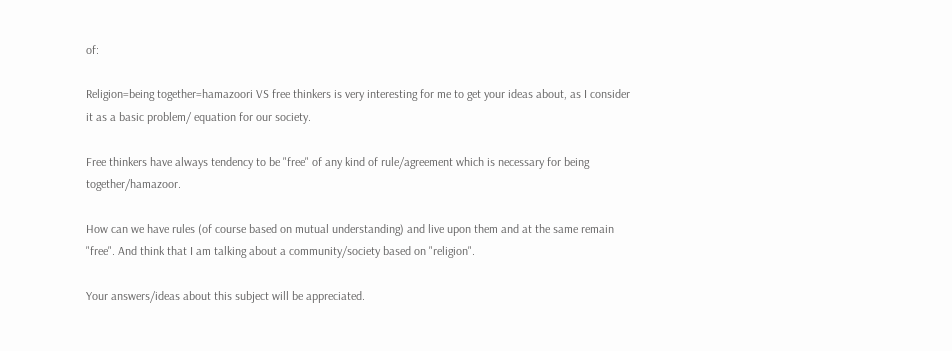of:

Religion=being together=hamazoori VS free thinkers is very interesting for me to get your ideas about, as I consider it as a basic problem/ equation for our society.

Free thinkers have always tendency to be "free" of any kind of rule/agreement which is necessary for being together/hamazoor.

How can we have rules (of course based on mutual understanding) and live upon them and at the same remain "free". And think that I am talking about a community/society based on "religion".

Your answers/ideas about this subject will be appreciated.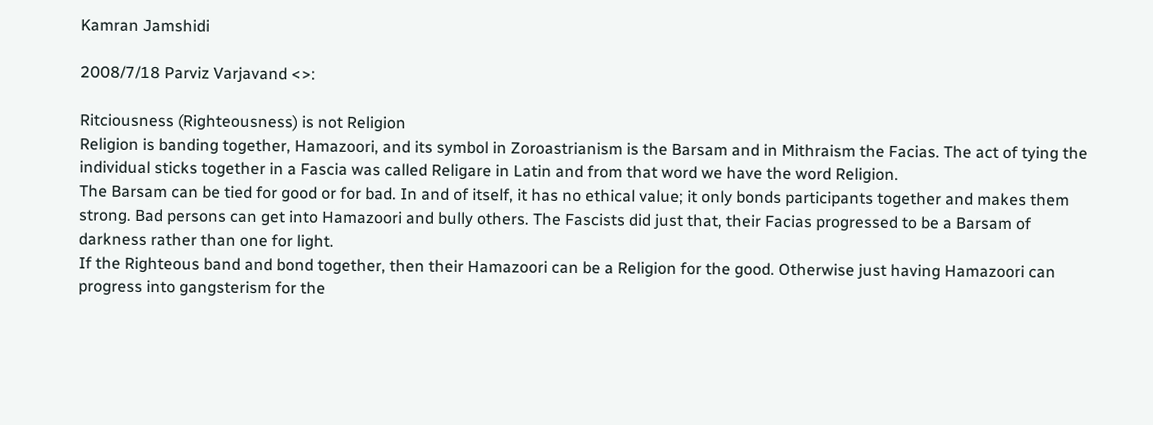Kamran Jamshidi

2008/7/18 Parviz Varjavand <>:

Ritciousness (Righteousness) is not Religion
Religion is banding together, Hamazoori, and its symbol in Zoroastrianism is the Barsam and in Mithraism the Facias. The act of tying the individual sticks together in a Fascia was called Religare in Latin and from that word we have the word Religion.
The Barsam can be tied for good or for bad. In and of itself, it has no ethical value; it only bonds participants together and makes them strong. Bad persons can get into Hamazoori and bully others. The Fascists did just that, their Facias progressed to be a Barsam of darkness rather than one for light.
If the Righteous band and bond together, then their Hamazoori can be a Religion for the good. Otherwise just having Hamazoori can progress into gangsterism for the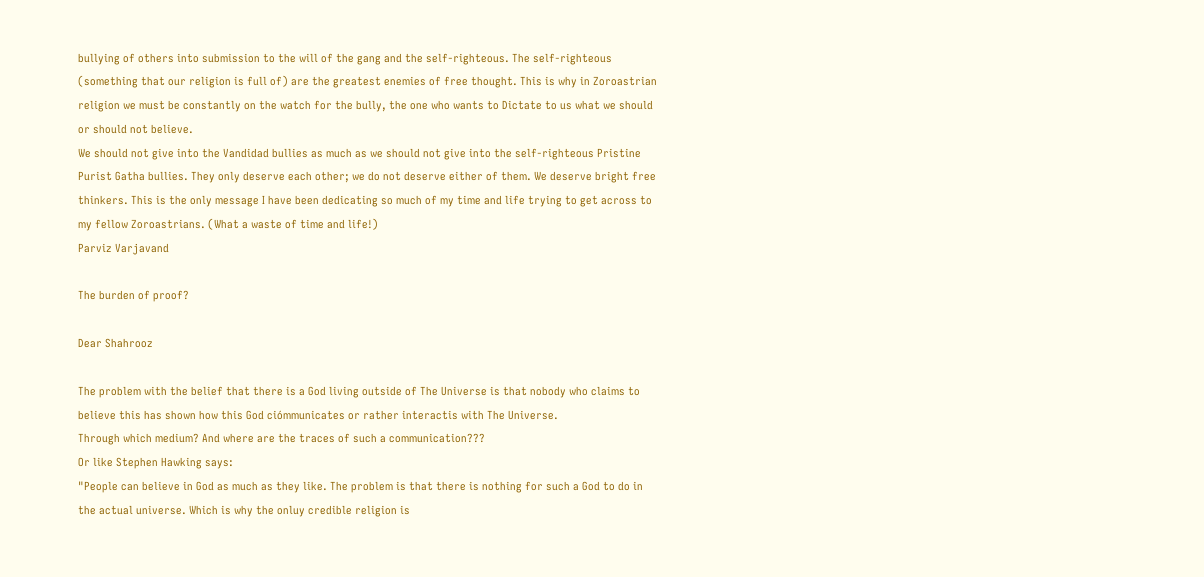bullying of others into submission to the will of the gang and the self-righteous. The self-righteous (something that our religion is full of) are the greatest enemies of free thought. This is why in Zoroastrian religion we must be constantly on the watch for the bully, the one who wants to Dictate to us what we should or should not believe.
We should not give into the Vandidad bullies as much as we should not give into the self-righteous Pristine Purist Gatha bullies. They only deserve each other; we do not deserve either of them. We deserve bright free thinkers. This is the only message I have been dedicating so much of my time and life trying to get across to my fellow Zoroastrians. (What a waste of time and life!)
Parviz Varjavand

The burden of proof?

Dear Shahrooz

The problem with the belief that there is a God living outside of The Universe is that nobody who claims to believe this has shown how this God ciómmunicates or rather interactis with The Universe.
Through which medium? And where are the traces of such a communication???
Or like Stephen Hawking says:
"People can believe in God as much as they like. The problem is that there is nothing for such a God to do in the actual universe. Which is why the onluy credible religion is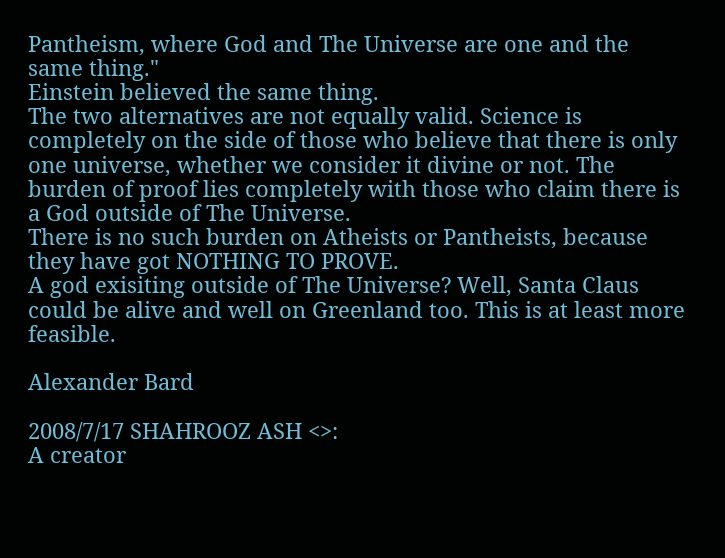Pantheism, where God and The Universe are one and the same thing."
Einstein believed the same thing.
The two alternatives are not equally valid. Science is completely on the side of those who believe that there is only one universe, whether we consider it divine or not. The burden of proof lies completely with those who claim there is a God outside of The Universe.
There is no such burden on Atheists or Pantheists, because they have got NOTHING TO PROVE.
A god exisiting outside of The Universe? Well, Santa Claus could be alive and well on Greenland too. This is at least more feasible.

Alexander Bard

2008/7/17 SHAHROOZ ASH <>:
A creator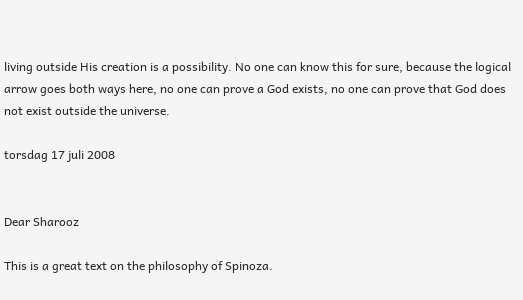living outside His creation is a possibility. No one can know this for sure, because the logical arrow goes both ways here, no one can prove a God exists, no one can prove that God does not exist outside the universe.

torsdag 17 juli 2008


Dear Sharooz

This is a great text on the philosophy of Spinoza.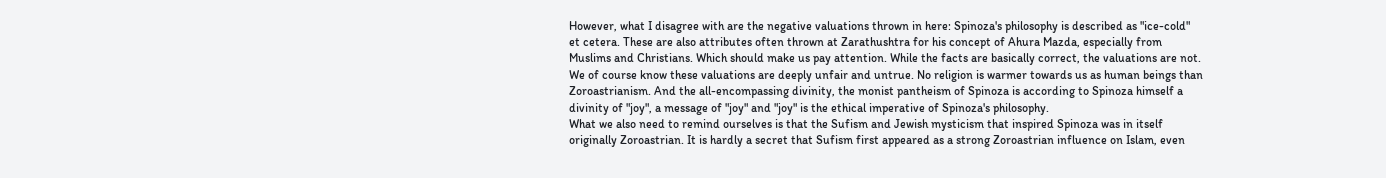However, what I disagree with are the negative valuations thrown in here: Spinoza's philosophy is described as "ice-cold" et cetera. These are also attributes often thrown at Zarathushtra for his concept of Ahura Mazda, especially from Muslims and Christians. Which should make us pay attention. While the facts are basically correct, the valuations are not.
We of course know these valuations are deeply unfair and untrue. No religion is warmer towards us as human beings than Zoroastrianism. And the all-encompassing divinity, the monist pantheism of Spinoza is according to Spinoza himself a divinity of "joy", a message of "joy" and "joy" is the ethical imperative of Spinoza's philosophy.
What we also need to remind ourselves is that the Sufism and Jewish mysticism that inspired Spinoza was in itself originally Zoroastrian. It is hardly a secret that Sufism first appeared as a strong Zoroastrian influence on Islam, even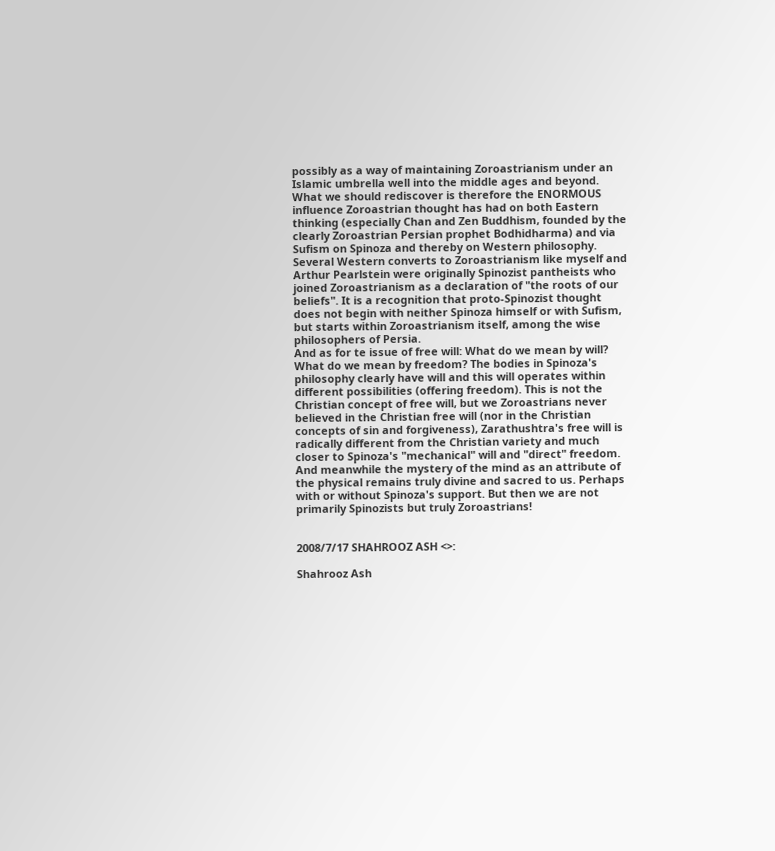possibly as a way of maintaining Zoroastrianism under an Islamic umbrella well into the middle ages and beyond.
What we should rediscover is therefore the ENORMOUS influence Zoroastrian thought has had on both Eastern thinking (especially Chan and Zen Buddhism, founded by the clearly Zoroastrian Persian prophet Bodhidharma) and via Sufism on Spinoza and thereby on Western philosophy.
Several Western converts to Zoroastrianism like myself and Arthur Pearlstein were originally Spinozist pantheists who joined Zoroastrianism as a declaration of "the roots of our beliefs". It is a recognition that proto-Spinozist thought does not begin with neither Spinoza himself or with Sufism, but starts within Zoroastrianism itself, among the wise philosophers of Persia.
And as for te issue of free will: What do we mean by will? What do we mean by freedom? The bodies in Spinoza's philosophy clearly have will and this will operates within different possibilities (offering freedom). This is not the Christian concept of free will, but we Zoroastrians never believed in the Christian free will (nor in the Christian concepts of sin and forgiveness), Zarathushtra's free will is radically different from the Christian variety and much closer to Spinoza's "mechanical" will and "direct" freedom.
And meanwhile the mystery of the mind as an attribute of the physical remains truly divine and sacred to us. Perhaps with or without Spinoza's support. But then we are not primarily Spinozists but truly Zoroastrians!


2008/7/17 SHAHROOZ ASH <>:

Shahrooz Ash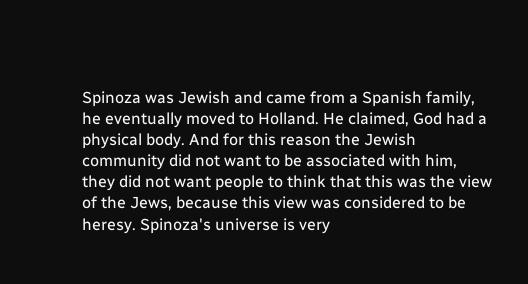Spinoza was Jewish and came from a Spanish family, he eventually moved to Holland. He claimed, God had a physical body. And for this reason the Jewish community did not want to be associated with him, they did not want people to think that this was the view of the Jews, because this view was considered to be heresy. Spinoza's universe is very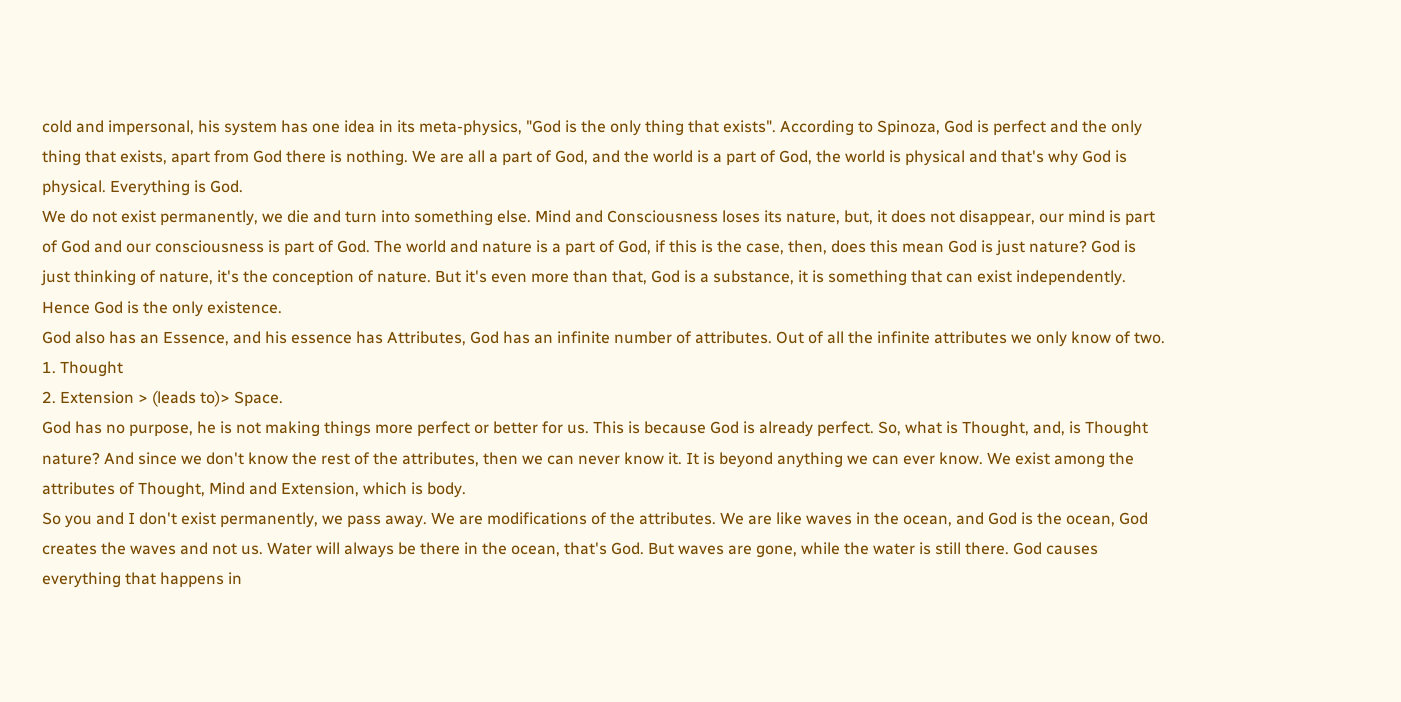cold and impersonal, his system has one idea in its meta-physics, "God is the only thing that exists". According to Spinoza, God is perfect and the only thing that exists, apart from God there is nothing. We are all a part of God, and the world is a part of God, the world is physical and that's why God is physical. Everything is God.
We do not exist permanently, we die and turn into something else. Mind and Consciousness loses its nature, but, it does not disappear, our mind is part of God and our consciousness is part of God. The world and nature is a part of God, if this is the case, then, does this mean God is just nature? God is just thinking of nature, it's the conception of nature. But it's even more than that, God is a substance, it is something that can exist independently. Hence God is the only existence.
God also has an Essence, and his essence has Attributes, God has an infinite number of attributes. Out of all the infinite attributes we only know of two.
1. Thought
2. Extension > (leads to)> Space.
God has no purpose, he is not making things more perfect or better for us. This is because God is already perfect. So, what is Thought, and, is Thought nature? And since we don't know the rest of the attributes, then we can never know it. It is beyond anything we can ever know. We exist among the attributes of Thought, Mind and Extension, which is body.
So you and I don't exist permanently, we pass away. We are modifications of the attributes. We are like waves in the ocean, and God is the ocean, God creates the waves and not us. Water will always be there in the ocean, that's God. But waves are gone, while the water is still there. God causes everything that happens in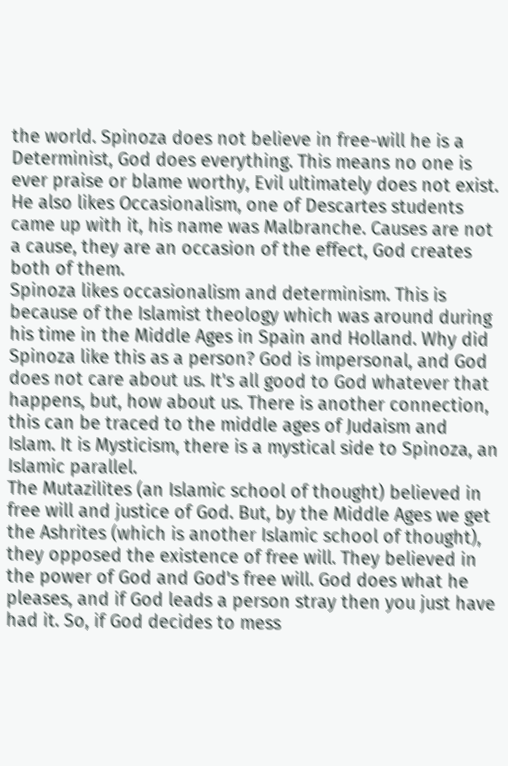the world. Spinoza does not believe in free-will he is a Determinist, God does everything. This means no one is ever praise or blame worthy, Evil ultimately does not exist. He also likes Occasionalism, one of Descartes students came up with it, his name was Malbranche. Causes are not a cause, they are an occasion of the effect, God creates both of them.
Spinoza likes occasionalism and determinism. This is because of the Islamist theology which was around during his time in the Middle Ages in Spain and Holland. Why did Spinoza like this as a person? God is impersonal, and God does not care about us. It's all good to God whatever that happens, but, how about us. There is another connection, this can be traced to the middle ages of Judaism and Islam. It is Mysticism, there is a mystical side to Spinoza, an Islamic parallel.
The Mutazilites (an Islamic school of thought) believed in free will and justice of God. But, by the Middle Ages we get the Ashrites (which is another Islamic school of thought), they opposed the existence of free will. They believed in the power of God and God's free will. God does what he pleases, and if God leads a person stray then you just have had it. So, if God decides to mess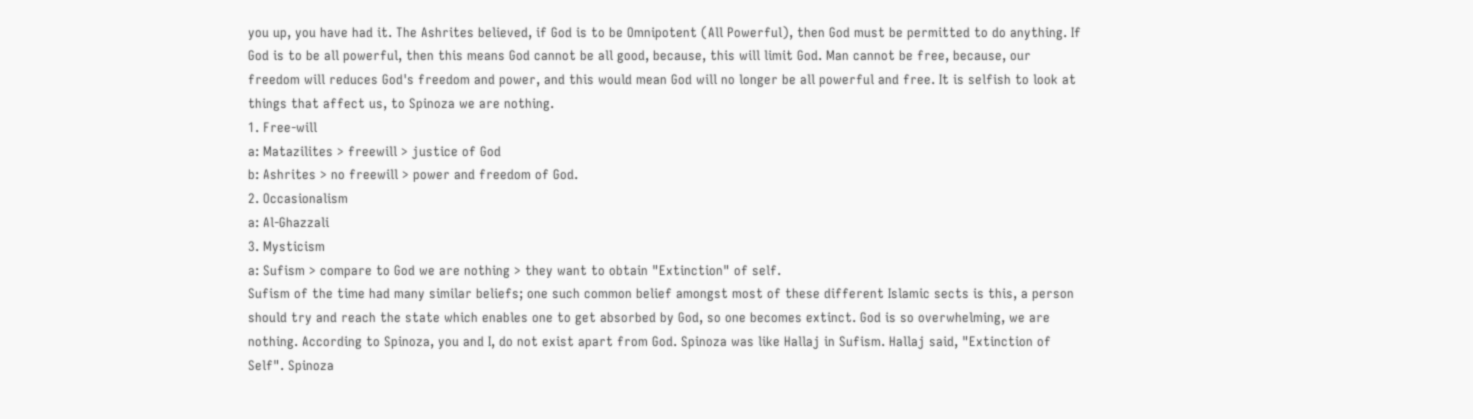you up, you have had it. The Ashrites believed, if God is to be Omnipotent (All Powerful), then God must be permitted to do anything. If God is to be all powerful, then this means God cannot be all good, because, this will limit God. Man cannot be free, because, our freedom will reduces God's freedom and power, and this would mean God will no longer be all powerful and free. It is selfish to look at things that affect us, to Spinoza we are nothing.
1. Free-will
a: Matazilites > freewill > justice of God
b: Ashrites > no freewill > power and freedom of God.
2. Occasionalism
a: Al-Ghazzali
3. Mysticism
a: Sufism > compare to God we are nothing > they want to obtain "Extinction" of self.
Sufism of the time had many similar beliefs; one such common belief amongst most of these different Islamic sects is this, a person should try and reach the state which enables one to get absorbed by God, so one becomes extinct. God is so overwhelming, we are nothing. According to Spinoza, you and I, do not exist apart from God. Spinoza was like Hallaj in Sufism. Hallaj said, "Extinction of Self". Spinoza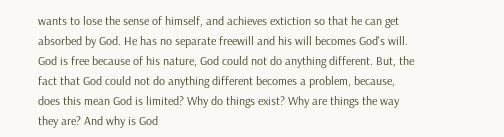wants to lose the sense of himself, and achieves extiction so that he can get absorbed by God. He has no separate freewill and his will becomes God's will.
God is free because of his nature, God could not do anything different. But, the fact that God could not do anything different becomes a problem, because, does this mean God is limited? Why do things exist? Why are things the way they are? And why is God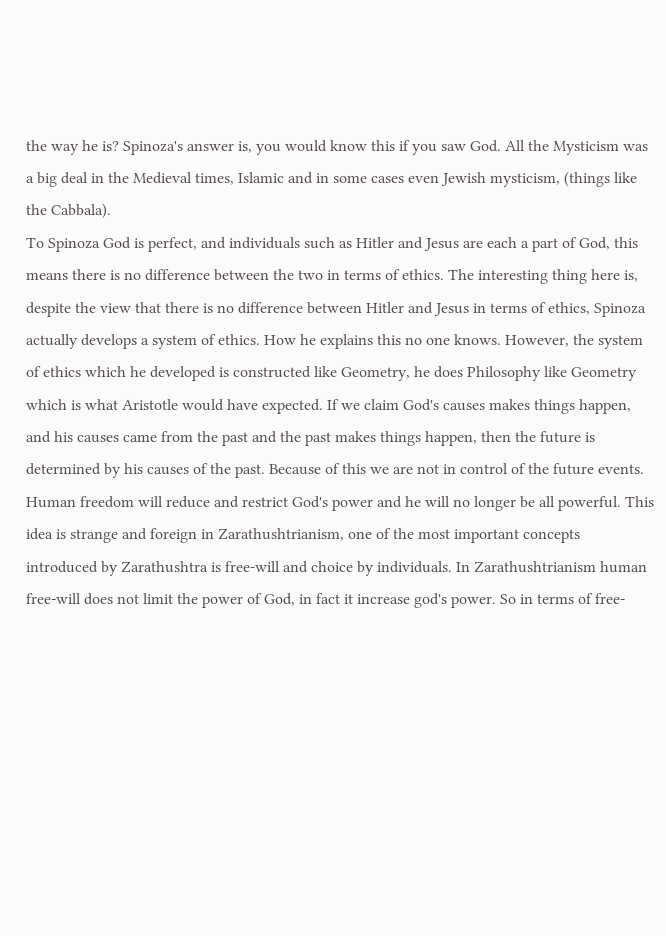the way he is? Spinoza's answer is, you would know this if you saw God. All the Mysticism was a big deal in the Medieval times, Islamic and in some cases even Jewish mysticism, (things like the Cabbala).
To Spinoza God is perfect, and individuals such as Hitler and Jesus are each a part of God, this means there is no difference between the two in terms of ethics. The interesting thing here is, despite the view that there is no difference between Hitler and Jesus in terms of ethics, Spinoza actually develops a system of ethics. How he explains this no one knows. However, the system of ethics which he developed is constructed like Geometry, he does Philosophy like Geometry which is what Aristotle would have expected. If we claim God's causes makes things happen, and his causes came from the past and the past makes things happen, then the future is determined by his causes of the past. Because of this we are not in control of the future events.
Human freedom will reduce and restrict God's power and he will no longer be all powerful. This idea is strange and foreign in Zarathushtrianism, one of the most important concepts introduced by Zarathushtra is free-will and choice by individuals. In Zarathushtrianism human free-will does not limit the power of God, in fact it increase god's power. So in terms of free-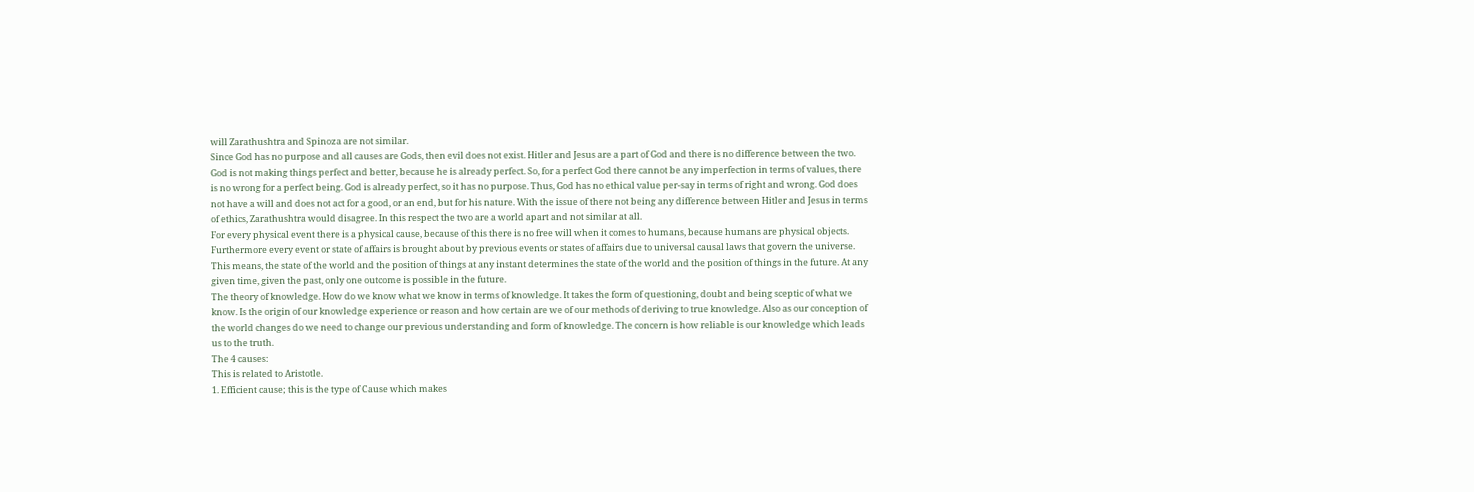will Zarathushtra and Spinoza are not similar.
Since God has no purpose and all causes are Gods, then evil does not exist. Hitler and Jesus are a part of God and there is no difference between the two. God is not making things perfect and better, because he is already perfect. So, for a perfect God there cannot be any imperfection in terms of values, there is no wrong for a perfect being. God is already perfect, so it has no purpose. Thus, God has no ethical value per-say in terms of right and wrong. God does not have a will and does not act for a good, or an end, but for his nature. With the issue of there not being any difference between Hitler and Jesus in terms of ethics, Zarathushtra would disagree. In this respect the two are a world apart and not similar at all.
For every physical event there is a physical cause, because of this there is no free will when it comes to humans, because humans are physical objects. Furthermore every event or state of affairs is brought about by previous events or states of affairs due to universal causal laws that govern the universe. This means, the state of the world and the position of things at any instant determines the state of the world and the position of things in the future. At any given time, given the past, only one outcome is possible in the future.
The theory of knowledge. How do we know what we know in terms of knowledge. It takes the form of questioning, doubt and being sceptic of what we know. Is the origin of our knowledge experience or reason and how certain are we of our methods of deriving to true knowledge. Also as our conception of the world changes do we need to change our previous understanding and form of knowledge. The concern is how reliable is our knowledge which leads us to the truth.
The 4 causes:
This is related to Aristotle.
1. Efficient cause; this is the type of Cause which makes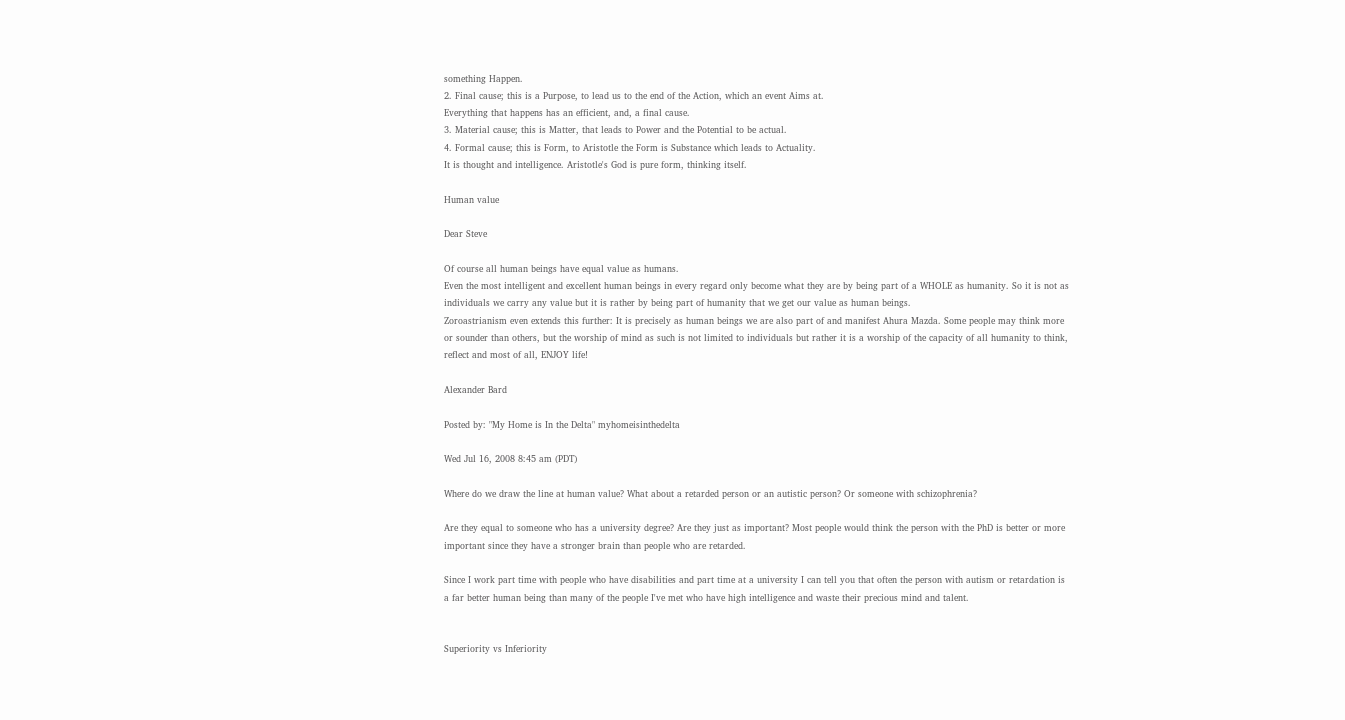something Happen.
2. Final cause; this is a Purpose, to lead us to the end of the Action, which an event Aims at.
Everything that happens has an efficient, and, a final cause.
3. Material cause; this is Matter, that leads to Power and the Potential to be actual.
4. Formal cause; this is Form, to Aristotle the Form is Substance which leads to Actuality.
It is thought and intelligence. Aristotle's God is pure form, thinking itself.

Human value

Dear Steve

Of course all human beings have equal value as humans.
Even the most intelligent and excellent human beings in every regard only become what they are by being part of a WHOLE as humanity. So it is not as individuals we carry any value but it is rather by being part of humanity that we get our value as human beings.
Zoroastrianism even extends this further: It is precisely as human beings we are also part of and manifest Ahura Mazda. Some people may think more or sounder than others, but the worship of mind as such is not limited to individuals but rather it is a worship of the capacity of all humanity to think, reflect and most of all, ENJOY life!

Alexander Bard

Posted by: "My Home is In the Delta" myhomeisinthedelta

Wed Jul 16, 2008 8:45 am (PDT)

Where do we draw the line at human value? What about a retarded person or an autistic person? Or someone with schizophrenia?

Are they equal to someone who has a university degree? Are they just as important? Most people would think the person with the PhD is better or more important since they have a stronger brain than people who are retarded.

Since I work part time with people who have disabilities and part time at a university I can tell you that often the person with autism or retardation is a far better human being than many of the people I've met who have high intelligence and waste their precious mind and talent.


Superiority vs Inferiority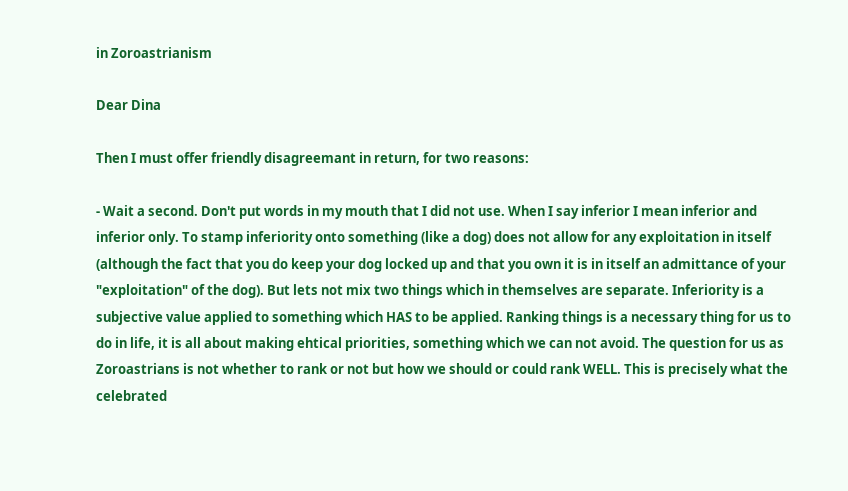in Zoroastrianism

Dear Dina

Then I must offer friendly disagreemant in return, for two reasons:

- Wait a second. Don't put words in my mouth that I did not use. When I say inferior I mean inferior and inferior only. To stamp inferiority onto something (like a dog) does not allow for any exploitation in itself (although the fact that you do keep your dog locked up and that you own it is in itself an admittance of your "exploitation" of the dog). But lets not mix two things which in themselves are separate. Inferiority is a subjective value applied to something which HAS to be applied. Ranking things is a necessary thing for us to do in life, it is all about making ehtical priorities, something which we can not avoid. The question for us as Zoroastrians is not whether to rank or not but how we should or could rank WELL. This is precisely what the celebrated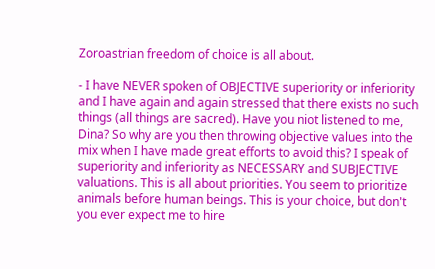Zoroastrian freedom of choice is all about.

- I have NEVER spoken of OBJECTIVE superiority or inferiority and I have again and again stressed that there exists no such things (all things are sacred). Have you niot listened to me, Dina? So why are you then throwing objective values into the mix when I have made great efforts to avoid this? I speak of superiority and inferiority as NECESSARY and SUBJECTIVE valuations. This is all about priorities. You seem to prioritize animals before human beings. This is your choice, but don't you ever expect me to hire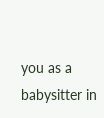you as a babysitter in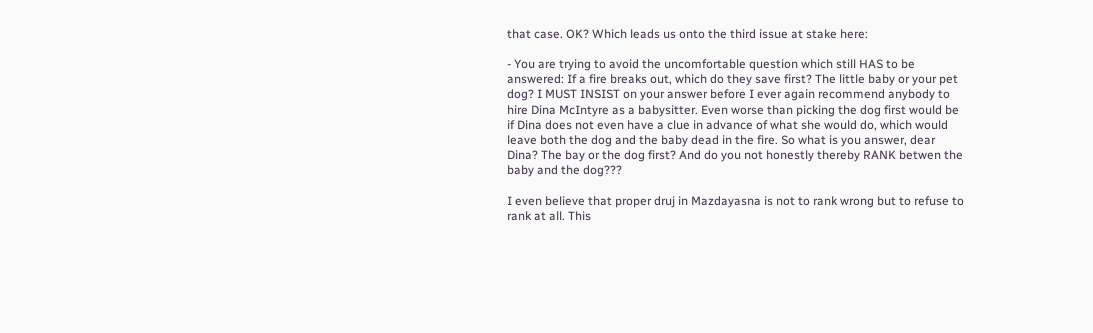that case. OK? Which leads us onto the third issue at stake here:

- You are trying to avoid the uncomfortable question which still HAS to be answered: If a fire breaks out, which do they save first? The little baby or your pet dog? I MUST INSIST on your answer before I ever again recommend anybody to hire Dina McIntyre as a babysitter. Even worse than picking the dog first would be if Dina does not even have a clue in advance of what she would do, which would leave both the dog and the baby dead in the fire. So what is you answer, dear Dina? The bay or the dog first? And do you not honestly thereby RANK betwen the baby and the dog???

I even believe that proper druj in Mazdayasna is not to rank wrong but to refuse to rank at all. This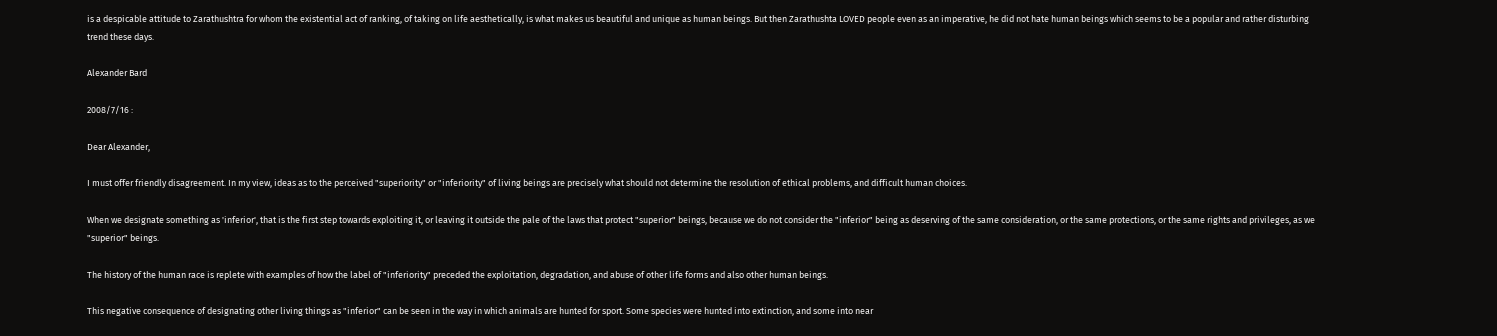is a despicable attitude to Zarathushtra for whom the existential act of ranking, of taking on life aesthetically, is what makes us beautiful and unique as human beings. But then Zarathushta LOVED people even as an imperative, he did not hate human beings which seems to be a popular and rather disturbing trend these days.

Alexander Bard

2008/7/16 :

Dear Alexander,

I must offer friendly disagreement. In my view, ideas as to the perceived "superiority" or "inferiority" of living beings are precisely what should not determine the resolution of ethical problems, and difficult human choices.

When we designate something as 'inferior', that is the first step towards exploiting it, or leaving it outside the pale of the laws that protect "superior" beings, because we do not consider the "inferior" being as deserving of the same consideration, or the same protections, or the same rights and privileges, as we "superior" beings.

The history of the human race is replete with examples of how the label of "inferiority" preceded the exploitation, degradation, and abuse of other life forms and also other human beings.

This negative consequence of designating other living things as "inferior" can be seen in the way in which animals are hunted for sport. Some species were hunted into extinction, and some into near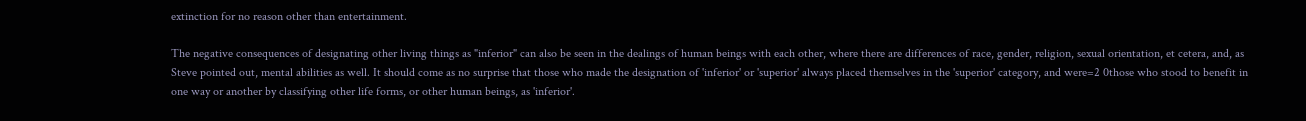extinction for no reason other than entertainment.

The negative consequences of designating other living things as "inferior" can also be seen in the dealings of human beings with each other, where there are differences of race, gender, religion, sexual orientation, et cetera, and, as Steve pointed out, mental abilities as well. It should come as no surprise that those who made the designation of 'inferior' or 'superior' always placed themselves in the 'superior' category, and were=2 0those who stood to benefit in one way or another by classifying other life forms, or other human beings, as 'inferior'.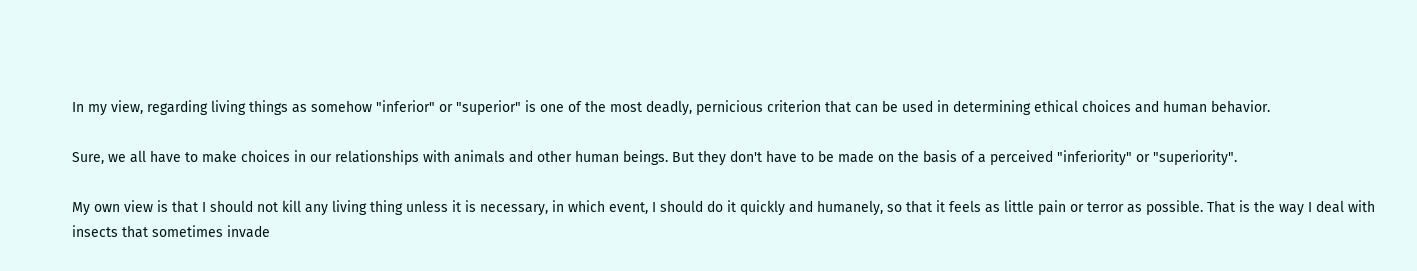In my view, regarding living things as somehow "inferior" or "superior" is one of the most deadly, pernicious criterion that can be used in determining ethical choices and human behavior.

Sure, we all have to make choices in our relationships with animals and other human beings. But they don't have to be made on the basis of a perceived "inferiority" or "superiority".

My own view is that I should not kill any living thing unless it is necessary, in which event, I should do it quickly and humanely, so that it feels as little pain or terror as possible. That is the way I deal with insects that sometimes invade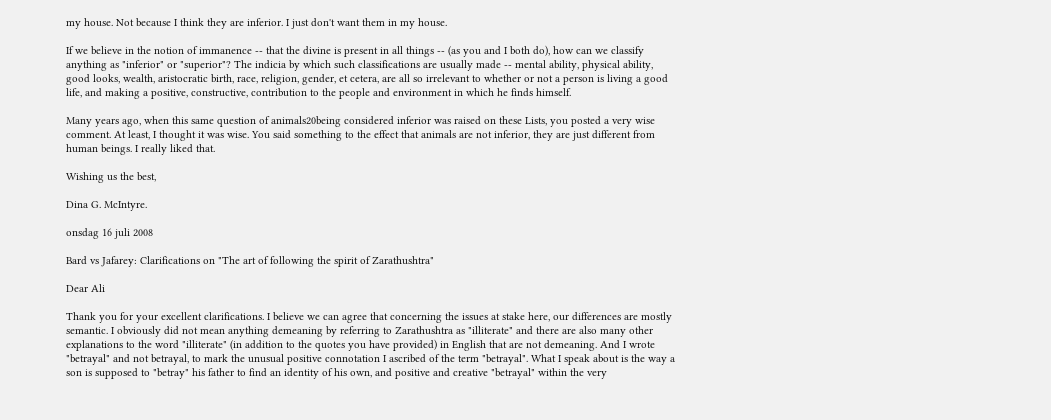my house. Not because I think they are inferior. I just don't want them in my house.

If we believe in the notion of immanence -- that the divine is present in all things -- (as you and I both do), how can we classify anything as "inferior" or "superior"? The indicia by which such classifications are usually made -- mental ability, physical ability, good looks, wealth, aristocratic birth, race, religion, gender, et cetera, are all so irrelevant to whether or not a person is living a good life, and making a positive, constructive, contribution to the people and environment in which he finds himself.

Many years ago, when this same question of animals20being considered inferior was raised on these Lists, you posted a very wise comment. At least, I thought it was wise. You said something to the effect that animals are not inferior, they are just different from human beings. I really liked that.

Wishing us the best,

Dina G. McIntyre.

onsdag 16 juli 2008

Bard vs Jafarey: Clarifications on "The art of following the spirit of Zarathushtra"

Dear Ali

Thank you for your excellent clarifications. I believe we can agree that concerning the issues at stake here, our differences are mostly semantic. I obviously did not mean anything demeaning by referring to Zarathushtra as "illiterate" and there are also many other explanations to the word "illiterate" (in addition to the quotes you have provided) in English that are not demeaning. And I wrote "betrayal" and not betrayal, to mark the unusual positive connotation I ascribed of the term "betrayal". What I speak about is the way a son is supposed to "betray" his father to find an identity of his own, and positive and creative "betrayal" within the very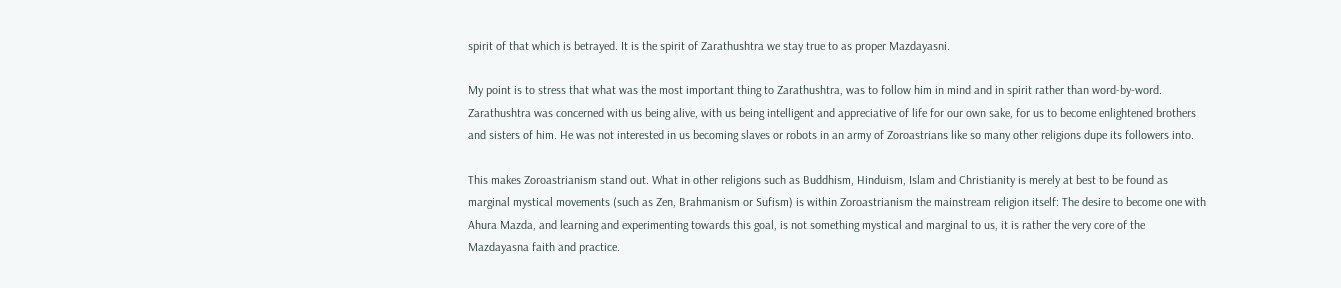spirit of that which is betrayed. It is the spirit of Zarathushtra we stay true to as proper Mazdayasni.

My point is to stress that what was the most important thing to Zarathushtra, was to follow him in mind and in spirit rather than word-by-word. Zarathushtra was concerned with us being alive, with us being intelligent and appreciative of life for our own sake, for us to become enlightened brothers and sisters of him. He was not interested in us becoming slaves or robots in an army of Zoroastrians like so many other religions dupe its followers into.

This makes Zoroastrianism stand out. What in other religions such as Buddhism, Hinduism, Islam and Christianity is merely at best to be found as marginal mystical movements (such as Zen, Brahmanism or Sufism) is within Zoroastrianism the mainstream religion itself: The desire to become one with Ahura Mazda, and learning and experimenting towards this goal, is not something mystical and marginal to us, it is rather the very core of the Mazdayasna faith and practice.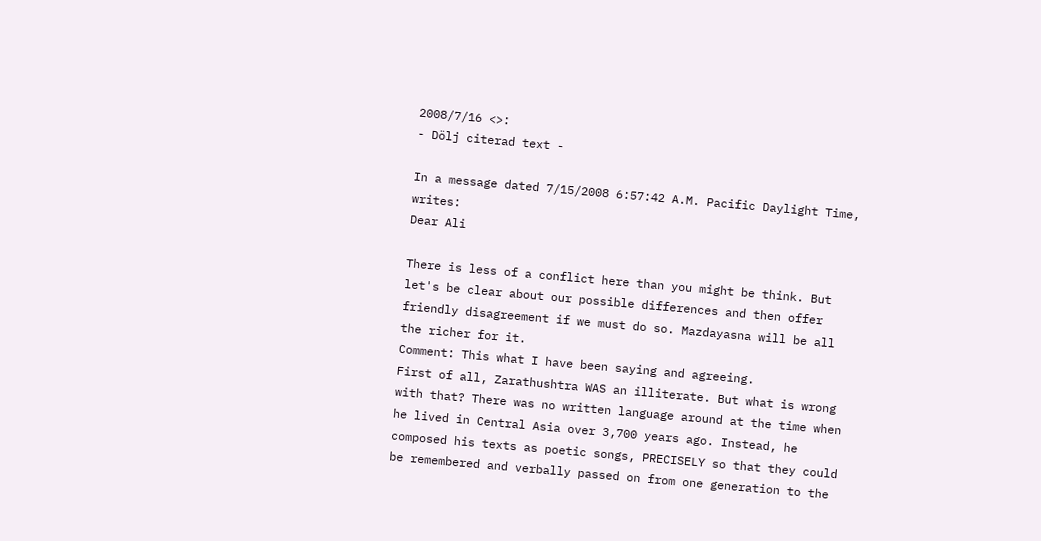2008/7/16 <>:
- Dölj citerad text -

In a message dated 7/15/2008 6:57:42 A.M. Pacific Daylight Time, writes:
Dear Ali

There is less of a conflict here than you might be think. But let's be clear about our possible differences and then offer friendly disagreement if we must do so. Mazdayasna will be all the richer for it.
Comment: This what I have been saying and agreeing.
First of all, Zarathushtra WAS an illiterate. But what is wrong with that? There was no written language around at the time when he lived in Central Asia over 3,700 years ago. Instead, he composed his texts as poetic songs, PRECISELY so that they could be remembered and verbally passed on from one generation to the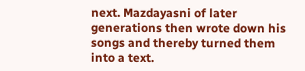next. Mazdayasni of later generations then wrote down his songs and thereby turned them into a text.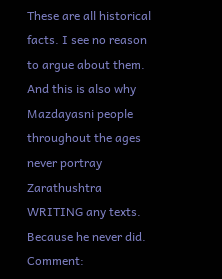These are all historical facts. I see no reason to argue about them. And this is also why Mazdayasni people throughout the ages never portray Zarathushtra WRITING any texts. Because he never did.
Comment: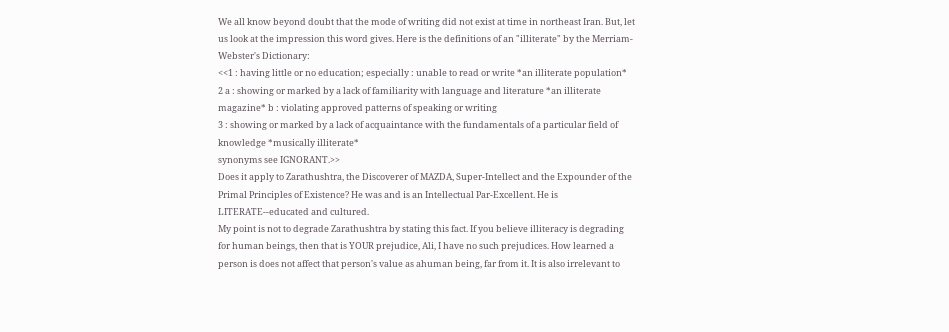We all know beyond doubt that the mode of writing did not exist at time in northeast Iran. But, let us look at the impression this word gives. Here is the definitions of an "illiterate" by the Merriam-Webster's Dictionary:
<<1 : having little or no education; especially : unable to read or write *an illiterate population*
2 a : showing or marked by a lack of familiarity with language and literature *an illiterate magazine* b : violating approved patterns of speaking or writing
3 : showing or marked by a lack of acquaintance with the fundamentals of a particular field of knowledge *musically illiterate*
synonyms see IGNORANT.>>
Does it apply to Zarathushtra, the Discoverer of MAZDA, Super-Intellect and the Expounder of the Primal Principles of Existence? He was and is an Intellectual Par-Excellent. He is LITERATE--educated and cultured.
My point is not to degrade Zarathushtra by stating this fact. If you believe illiteracy is degrading for human beings, then that is YOUR prejudice, Ali, I have no such prejudices. How learned a person is does not affect that person's value as ahuman being, far from it. It is also irrelevant to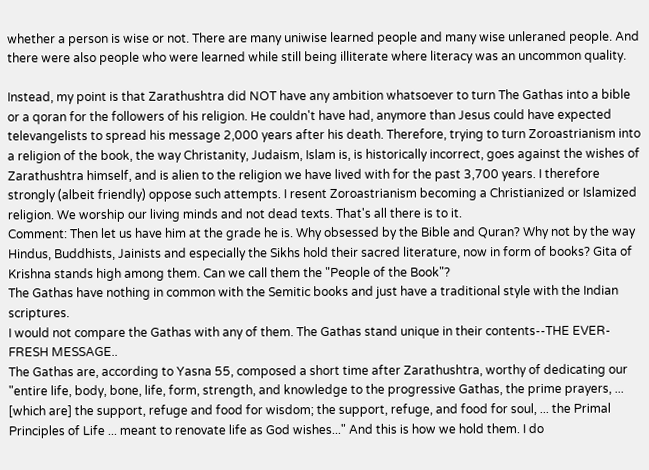whether a person is wise or not. There are many uniwise learned people and many wise unleraned people. And there were also people who were learned while still being illiterate where literacy was an uncommon quality.

Instead, my point is that Zarathushtra did NOT have any ambition whatsoever to turn The Gathas into a bible or a qoran for the followers of his religion. He couldn't have had, anymore than Jesus could have expected televangelists to spread his message 2,000 years after his death. Therefore, trying to turn Zoroastrianism into a religion of the book, the way Christanity, Judaism, Islam is, is historically incorrect, goes against the wishes of Zarathushtra himself, and is alien to the religion we have lived with for the past 3,700 years. I therefore strongly (albeit friendly) oppose such attempts. I resent Zoroastrianism becoming a Christianized or Islamized religion. We worship our living minds and not dead texts. That's all there is to it.
Comment: Then let us have him at the grade he is. Why obsessed by the Bible and Quran? Why not by the way Hindus, Buddhists, Jainists and especially the Sikhs hold their sacred literature, now in form of books? Gita of Krishna stands high among them. Can we call them the "People of the Book"?
The Gathas have nothing in common with the Semitic books and just have a traditional style with the Indian scriptures.
I would not compare the Gathas with any of them. The Gathas stand unique in their contents--THE EVER-FRESH MESSAGE..
The Gathas are, according to Yasna 55, composed a short time after Zarathushtra, worthy of dedicating our "entire life, body, bone, life, form, strength, and knowledge to the progressive Gathas, the prime prayers, ... [which are] the support, refuge and food for wisdom; the support, refuge, and food for soul, ... the Primal Principles of Life ... meant to renovate life as God wishes..." And this is how we hold them. I do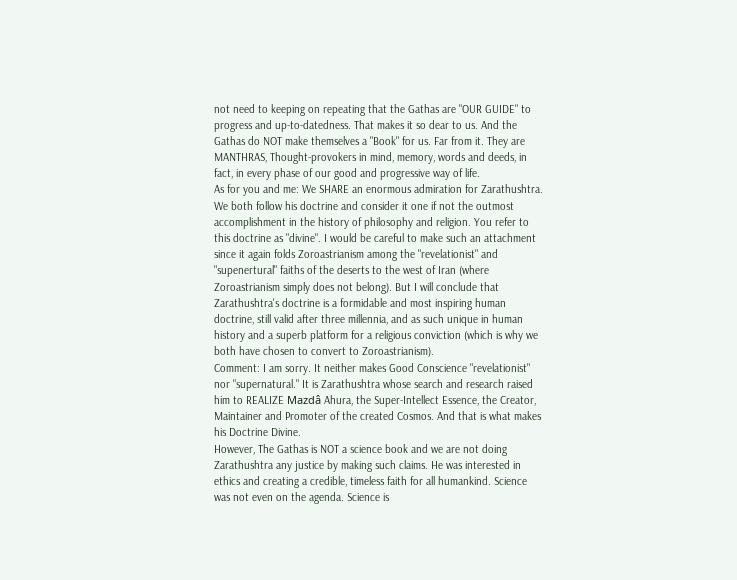not need to keeping on repeating that the Gathas are "OUR GUIDE" to progress and up-to-datedness. That makes it so dear to us. And the Gathas do NOT make themselves a "Book" for us. Far from it. They are MANTHRAS, Thought-provokers in mind, memory, words and deeds, in fact, in every phase of our good and progressive way of life.
As for you and me: We SHARE an enormous admiration for Zarathushtra. We both follow his doctrine and consider it one if not the outmost accomplishment in the history of philosophy and religion. You refer to this doctrine as "divine". I would be careful to make such an attachment since it again folds Zoroastrianism among the "revelationist" and "supenertural" faiths of the deserts to the west of Iran (where Zoroastrianism simply does not belong). But I will conclude that Zarathushtra's doctrine is a formidable and most inspiring human doctrine, still valid after three millennia, and as such unique in human history and a superb platform for a religious conviction (which is why we both have chosen to convert to Zoroastrianism).
Comment: I am sorry. It neither makes Good Conscience "revelationist" nor "supernatural." It is Zarathushtra whose search and research raised him to REALIZE Mazdâ Ahura, the Super-Intellect Essence, the Creator, Maintainer and Promoter of the created Cosmos. And that is what makes his Doctrine Divine.
However, The Gathas is NOT a science book and we are not doing Zarathushtra any justice by making such claims. He was interested in ethics and creating a credible, timeless faith for all humankind. Science was not even on the agenda. Science is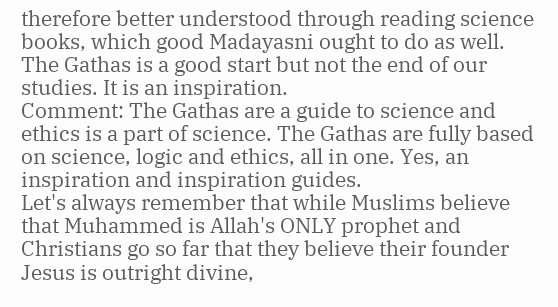therefore better understood through reading science books, which good Madayasni ought to do as well. The Gathas is a good start but not the end of our studies. It is an inspiration.
Comment: The Gathas are a guide to science and ethics is a part of science. The Gathas are fully based on science, logic and ethics, all in one. Yes, an inspiration and inspiration guides.
Let's always remember that while Muslims believe that Muhammed is Allah's ONLY prophet and Christians go so far that they believe their founder Jesus is outright divine,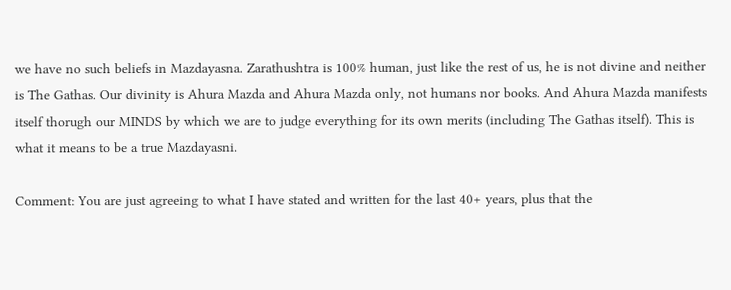we have no such beliefs in Mazdayasna. Zarathushtra is 100% human, just like the rest of us, he is not divine and neither is The Gathas. Our divinity is Ahura Mazda and Ahura Mazda only, not humans nor books. And Ahura Mazda manifests itself thorugh our MINDS by which we are to judge everything for its own merits (including The Gathas itself). This is what it means to be a true Mazdayasni.

Comment: You are just agreeing to what I have stated and written for the last 40+ years, plus that the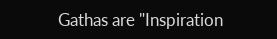Gathas are "Inspiration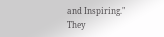and Inspiring." They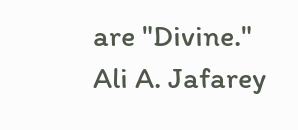are "Divine."
Ali A. Jafarey